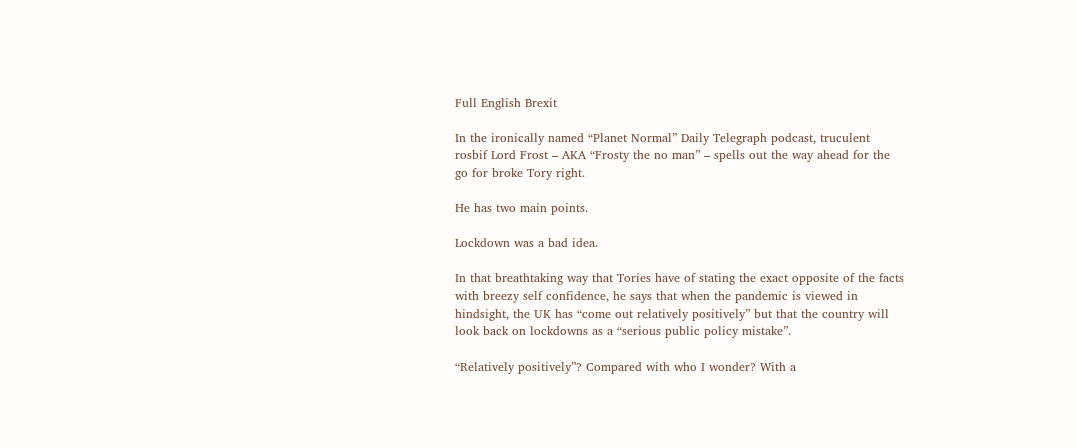Full English Brexit

In the ironically named “Planet Normal” Daily Telegraph podcast, truculent rosbif Lord Frost – AKA “Frosty the no man” – spells out the way ahead for the go for broke Tory right.

He has two main points.

Lockdown was a bad idea.

In that breathtaking way that Tories have of stating the exact opposite of the facts with breezy self confidence, he says that when the pandemic is viewed in hindsight, the UK has “come out relatively positively” but that the country will look back on lockdowns as a “serious public policy mistake”.

“Relatively positively”? Compared with who I wonder? With a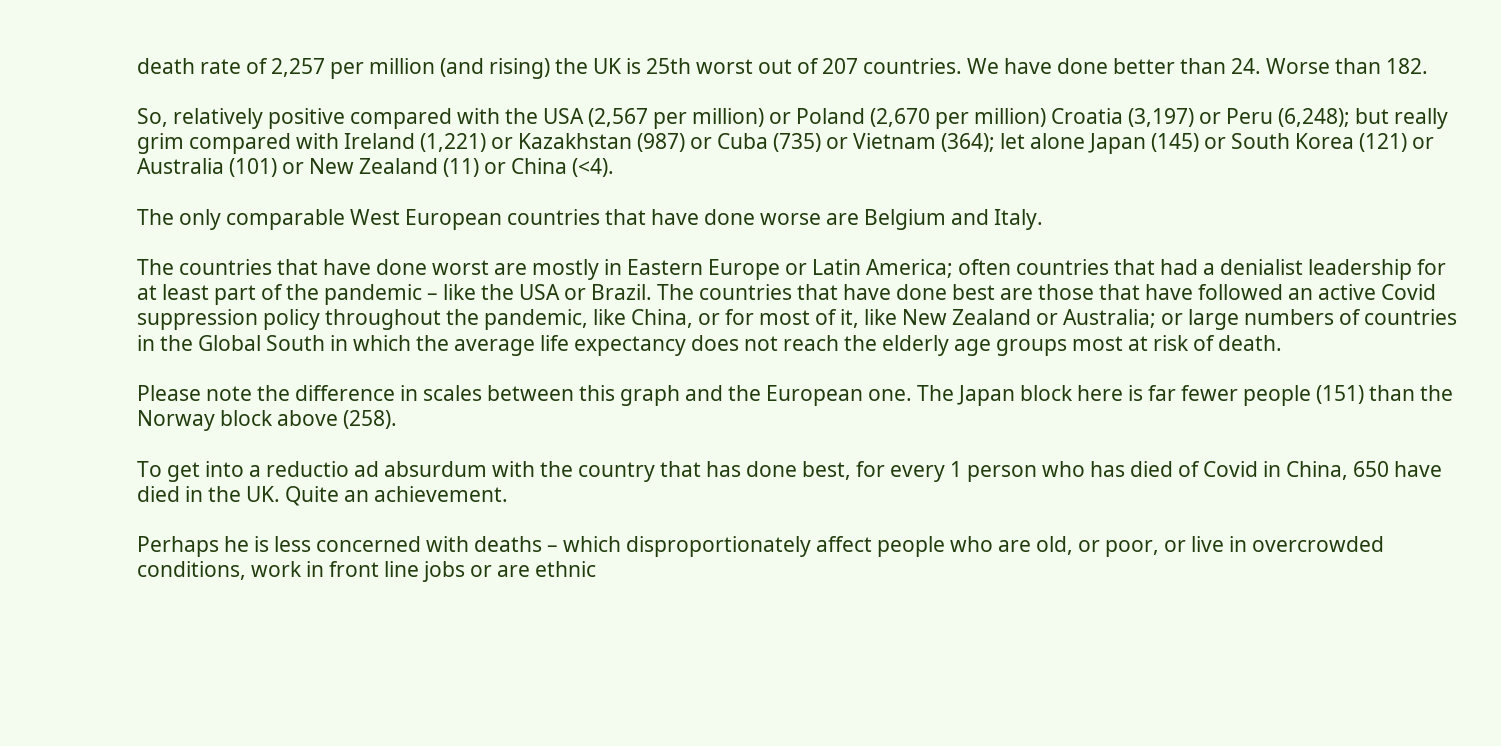death rate of 2,257 per million (and rising) the UK is 25th worst out of 207 countries. We have done better than 24. Worse than 182.

So, relatively positive compared with the USA (2,567 per million) or Poland (2,670 per million) Croatia (3,197) or Peru (6,248); but really grim compared with Ireland (1,221) or Kazakhstan (987) or Cuba (735) or Vietnam (364); let alone Japan (145) or South Korea (121) or Australia (101) or New Zealand (11) or China (<4).

The only comparable West European countries that have done worse are Belgium and Italy.

The countries that have done worst are mostly in Eastern Europe or Latin America; often countries that had a denialist leadership for at least part of the pandemic – like the USA or Brazil. The countries that have done best are those that have followed an active Covid suppression policy throughout the pandemic, like China, or for most of it, like New Zealand or Australia; or large numbers of countries in the Global South in which the average life expectancy does not reach the elderly age groups most at risk of death.

Please note the difference in scales between this graph and the European one. The Japan block here is far fewer people (151) than the Norway block above (258).

To get into a reductio ad absurdum with the country that has done best, for every 1 person who has died of Covid in China, 650 have died in the UK. Quite an achievement.

Perhaps he is less concerned with deaths – which disproportionately affect people who are old, or poor, or live in overcrowded conditions, work in front line jobs or are ethnic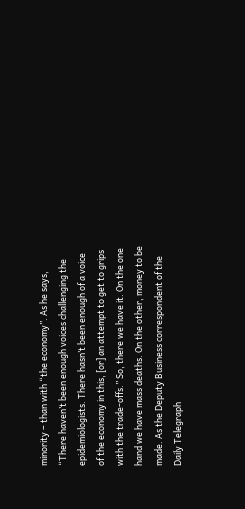minority – than with “the economy”. As he says, “There haven’t been enough voices challenging the epidemiologists. There hasn’t been enough of a voice of the economy in this, [or] an attempt to get to grips with the trade-offs.” So, there we have it. On the one hand we have mass deaths. On the other, money to be made. As the Deputy Business correspondent of the Daily Telegraph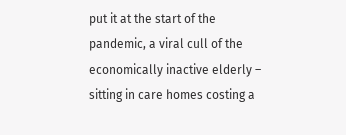put it at the start of the pandemic, a viral cull of the economically inactive elderly – sitting in care homes costing a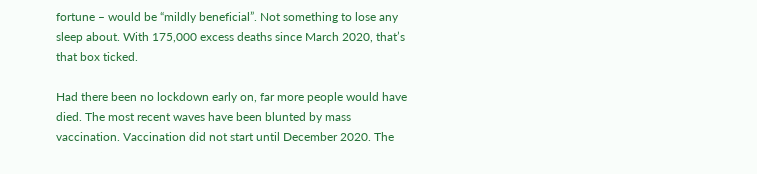fortune – would be “mildly beneficial”. Not something to lose any sleep about. With 175,000 excess deaths since March 2020, that’s that box ticked.

Had there been no lockdown early on, far more people would have died. The most recent waves have been blunted by mass vaccination. Vaccination did not start until December 2020. The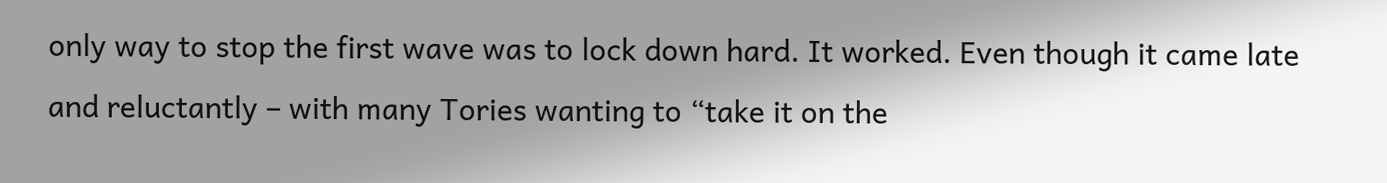only way to stop the first wave was to lock down hard. It worked. Even though it came late and reluctantly – with many Tories wanting to “take it on the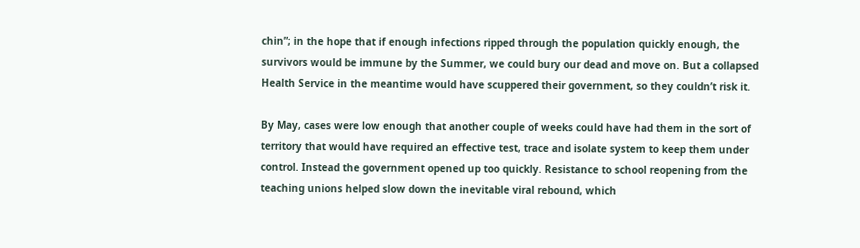chin”; in the hope that if enough infections ripped through the population quickly enough, the survivors would be immune by the Summer, we could bury our dead and move on. But a collapsed Health Service in the meantime would have scuppered their government, so they couldn’t risk it.

By May, cases were low enough that another couple of weeks could have had them in the sort of territory that would have required an effective test, trace and isolate system to keep them under control. Instead the government opened up too quickly. Resistance to school reopening from the teaching unions helped slow down the inevitable viral rebound, which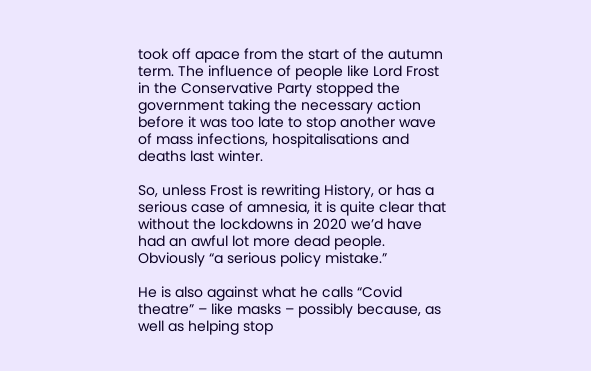took off apace from the start of the autumn term. The influence of people like Lord Frost in the Conservative Party stopped the government taking the necessary action before it was too late to stop another wave of mass infections, hospitalisations and deaths last winter.

So, unless Frost is rewriting History, or has a serious case of amnesia, it is quite clear that without the lockdowns in 2020 we’d have had an awful lot more dead people. Obviously “a serious policy mistake.”

He is also against what he calls “Covid theatre” – like masks – possibly because, as well as helping stop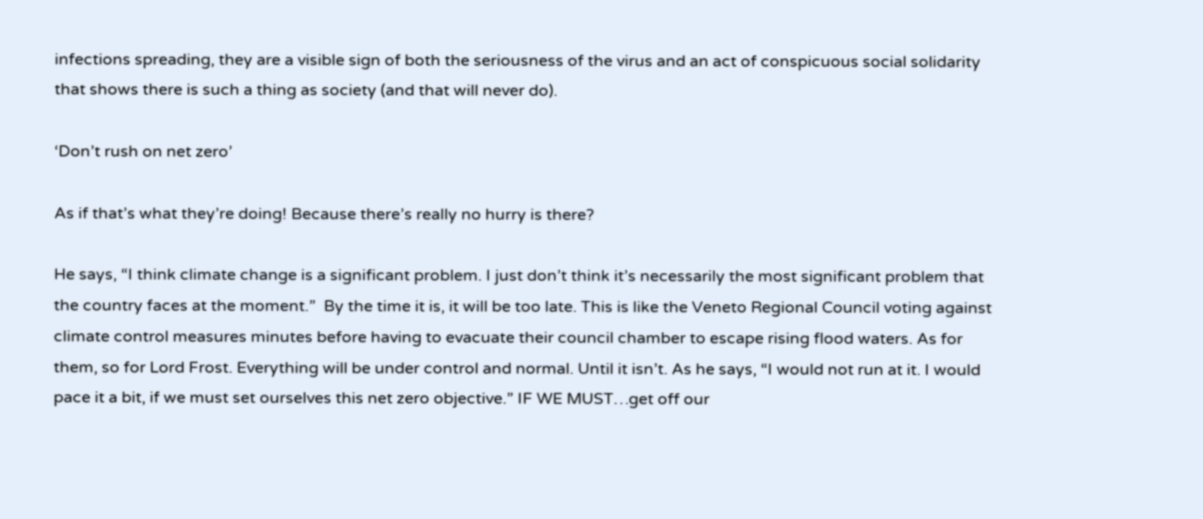infections spreading, they are a visible sign of both the seriousness of the virus and an act of conspicuous social solidarity that shows there is such a thing as society (and that will never do).

‘Don’t rush on net zero’

As if that’s what they’re doing! Because there’s really no hurry is there?

He says, “I think climate change is a significant problem. I just don’t think it’s necessarily the most significant problem that the country faces at the moment.”  By the time it is, it will be too late. This is like the Veneto Regional Council voting against climate control measures minutes before having to evacuate their council chamber to escape rising flood waters. As for them, so for Lord Frost. Everything will be under control and normal. Until it isn’t. As he says, “I would not run at it. I would pace it a bit, if we must set ourselves this net zero objective.” IF WE MUST…get off our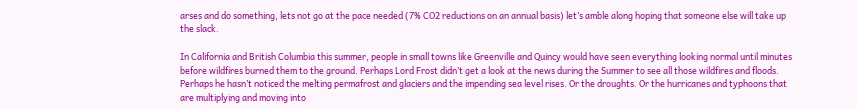arses and do something, lets not go at the pace needed (7% CO2 reductions on an annual basis) let’s amble along hoping that someone else will take up the slack.

In California and British Columbia this summer, people in small towns like Greenville and Quincy would have seen everything looking normal until minutes before wildfires burned them to the ground. Perhaps Lord Frost didn’t get a look at the news during the Summer to see all those wildfires and floods. Perhaps he hasn’t noticed the melting permafrost and glaciers and the impending sea level rises. Or the droughts. Or the hurricanes and typhoons that are multiplying and moving into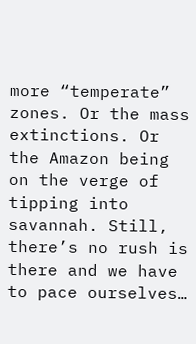more “temperate” zones. Or the mass extinctions. Or the Amazon being on the verge of tipping into savannah. Still, there’s no rush is there and we have to pace ourselves…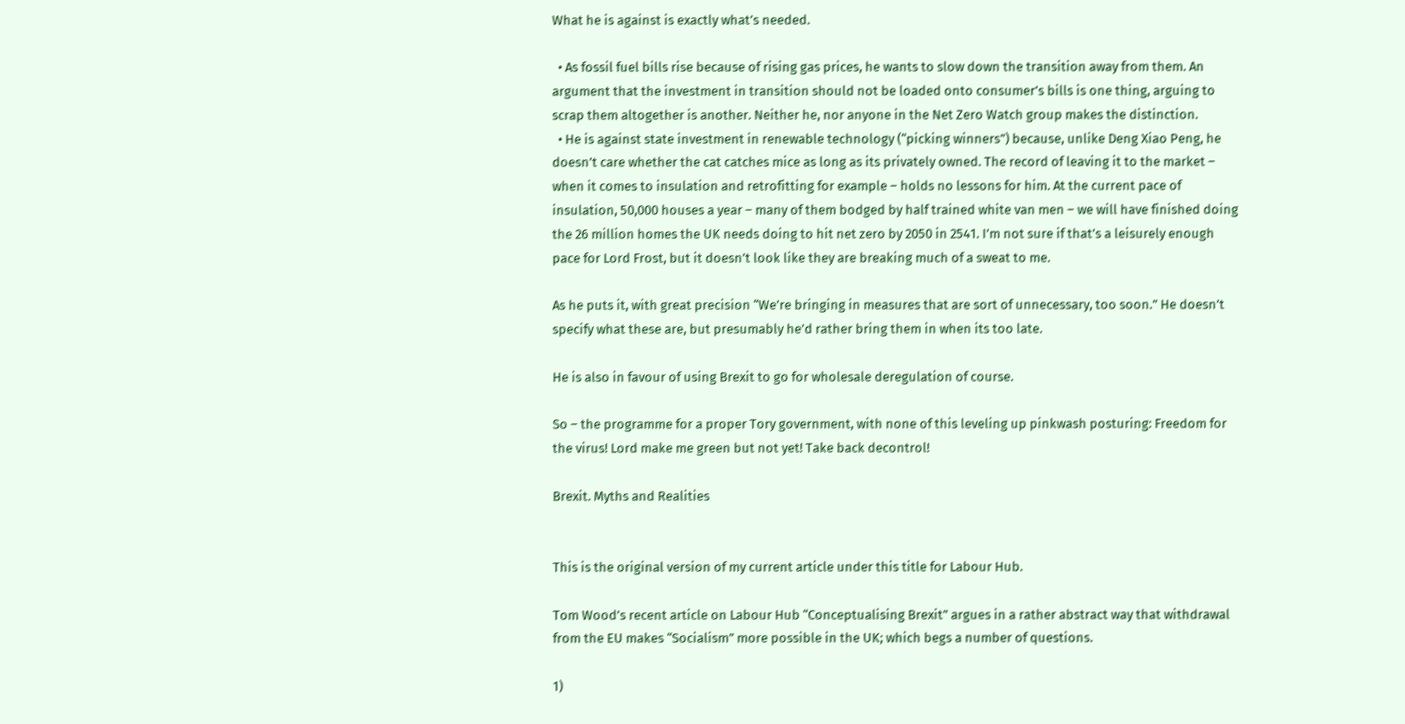What he is against is exactly what’s needed.

  • As fossil fuel bills rise because of rising gas prices, he wants to slow down the transition away from them. An argument that the investment in transition should not be loaded onto consumer’s bills is one thing, arguing to scrap them altogether is another. Neither he, nor anyone in the Net Zero Watch group makes the distinction.
  • He is against state investment in renewable technology (“picking winners”) because, unlike Deng Xiao Peng, he doesn’t care whether the cat catches mice as long as its privately owned. The record of leaving it to the market – when it comes to insulation and retrofitting for example – holds no lessons for him. At the current pace of insulation, 50,000 houses a year – many of them bodged by half trained white van men – we will have finished doing the 26 million homes the UK needs doing to hit net zero by 2050 in 2541. I’m not sure if that’s a leisurely enough pace for Lord Frost, but it doesn’t look like they are breaking much of a sweat to me.

As he puts it, with great precision “We’re bringing in measures that are sort of unnecessary, too soon.” He doesn’t specify what these are, but presumably he’d rather bring them in when its too late.

He is also in favour of using Brexit to go for wholesale deregulation of course.

So – the programme for a proper Tory government, with none of this leveling up pinkwash posturing: Freedom for the virus! Lord make me green but not yet! Take back decontrol!

Brexit. Myths and Realities


This is the original version of my current article under this title for Labour Hub.

Tom Wood’s recent article on Labour Hub “Conceptualising Brexit” argues in a rather abstract way that withdrawal from the EU makes “Socialism” more possible in the UK; which begs a number of questions.

1)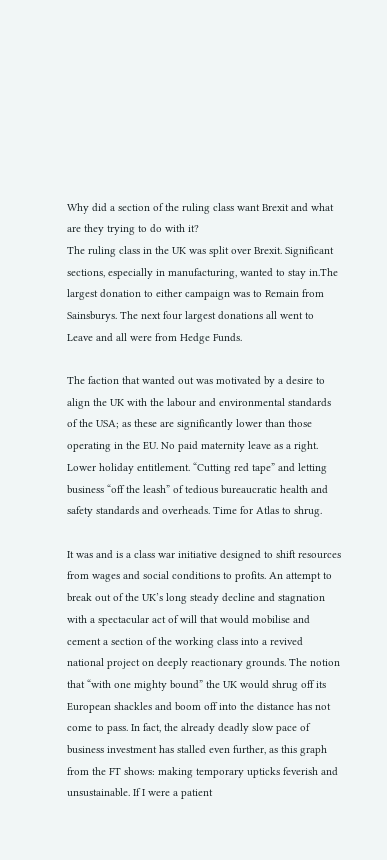Why did a section of the ruling class want Brexit and what are they trying to do with it?
The ruling class in the UK was split over Brexit. Significant sections, especially in manufacturing, wanted to stay in.The largest donation to either campaign was to Remain from Sainsburys. The next four largest donations all went to Leave and all were from Hedge Funds.

The faction that wanted out was motivated by a desire to align the UK with the labour and environmental standards of the USA; as these are significantly lower than those operating in the EU. No paid maternity leave as a right. Lower holiday entitlement. “Cutting red tape” and letting business “off the leash” of tedious bureaucratic health and safety standards and overheads. Time for Atlas to shrug.

It was and is a class war initiative designed to shift resources from wages and social conditions to profits. An attempt to break out of the UK’s long steady decline and stagnation with a spectacular act of will that would mobilise and cement a section of the working class into a revived national project on deeply reactionary grounds. The notion that “with one mighty bound” the UK would shrug off its European shackles and boom off into the distance has not come to pass. In fact, the already deadly slow pace of business investment has stalled even further, as this graph from the FT shows: making temporary upticks feverish and unsustainable. If I were a patient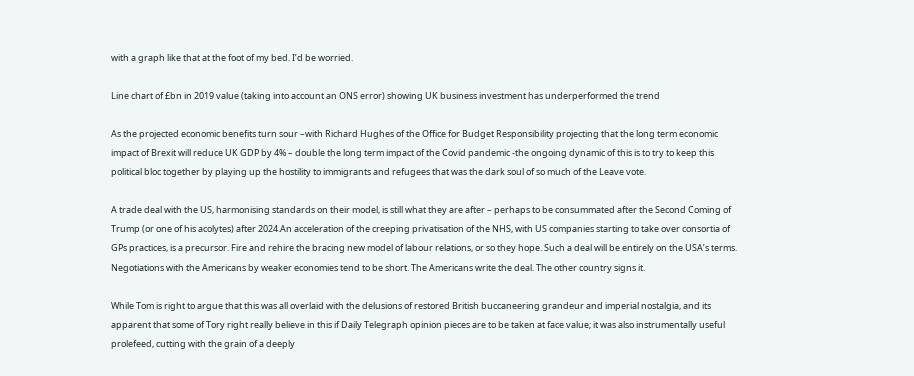with a graph like that at the foot of my bed. I’d be worried.

Line chart of £bn in 2019 value (taking into account an ONS error) showing UK business investment has underperformed the trend

As the projected economic benefits turn sour –with Richard Hughes of the Office for Budget Responsibility projecting that the long term economic impact of Brexit will reduce UK GDP by 4% – double the long term impact of the Covid pandemic -the ongoing dynamic of this is to try to keep this political bloc together by playing up the hostility to immigrants and refugees that was the dark soul of so much of the Leave vote.

A trade deal with the US, harmonising standards on their model, is still what they are after – perhaps to be consummated after the Second Coming of Trump (or one of his acolytes) after 2024.An acceleration of the creeping privatisation of the NHS, with US companies starting to take over consortia of GPs practices, is a precursor. Fire and rehire the bracing new model of labour relations, or so they hope. Such a deal will be entirely on the USA’s terms. Negotiations with the Americans by weaker economies tend to be short. The Americans write the deal. The other country signs it.

While Tom is right to argue that this was all overlaid with the delusions of restored British buccaneering grandeur and imperial nostalgia, and its apparent that some of Tory right really believe in this if Daily Telegraph opinion pieces are to be taken at face value; it was also instrumentally useful prolefeed, cutting with the grain of a deeply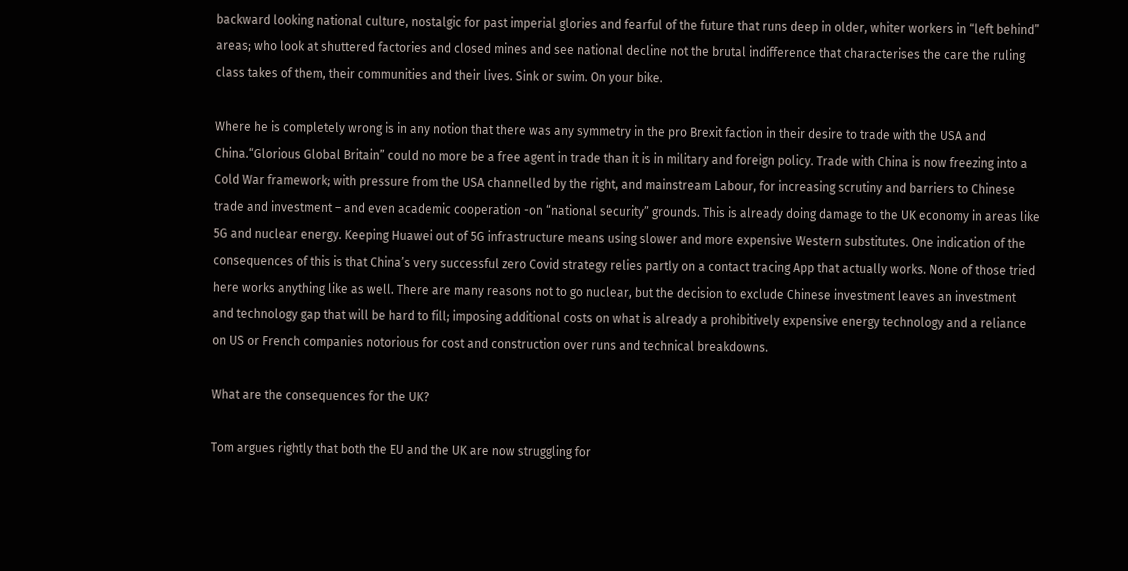backward looking national culture, nostalgic for past imperial glories and fearful of the future that runs deep in older, whiter workers in “left behind” areas; who look at shuttered factories and closed mines and see national decline not the brutal indifference that characterises the care the ruling class takes of them, their communities and their lives. Sink or swim. On your bike.

Where he is completely wrong is in any notion that there was any symmetry in the pro Brexit faction in their desire to trade with the USA and China.“Glorious Global Britain” could no more be a free agent in trade than it is in military and foreign policy. Trade with China is now freezing into a Cold War framework; with pressure from the USA channelled by the right, and mainstream Labour, for increasing scrutiny and barriers to Chinese trade and investment – and even academic cooperation -on “national security” grounds. This is already doing damage to the UK economy in areas like 5G and nuclear energy. Keeping Huawei out of 5G infrastructure means using slower and more expensive Western substitutes. One indication of the consequences of this is that China’s very successful zero Covid strategy relies partly on a contact tracing App that actually works. None of those tried here works anything like as well. There are many reasons not to go nuclear, but the decision to exclude Chinese investment leaves an investment and technology gap that will be hard to fill; imposing additional costs on what is already a prohibitively expensive energy technology and a reliance on US or French companies notorious for cost and construction over runs and technical breakdowns.

What are the consequences for the UK?

Tom argues rightly that both the EU and the UK are now struggling for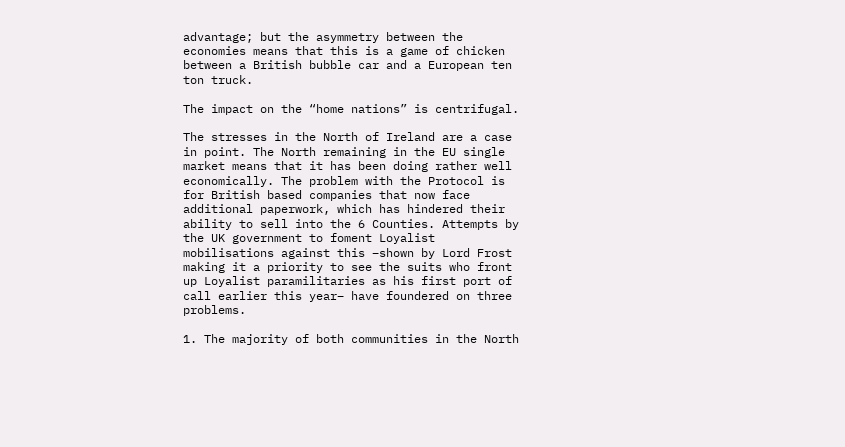advantage; but the asymmetry between the economies means that this is a game of chicken between a British bubble car and a European ten ton truck.

The impact on the “home nations” is centrifugal.

The stresses in the North of Ireland are a case in point. The North remaining in the EU single market means that it has been doing rather well economically. The problem with the Protocol is for British based companies that now face additional paperwork, which has hindered their ability to sell into the 6 Counties. Attempts by the UK government to foment Loyalist mobilisations against this –shown by Lord Frost making it a priority to see the suits who front up Loyalist paramilitaries as his first port of call earlier this year– have foundered on three problems.

1. The majority of both communities in the North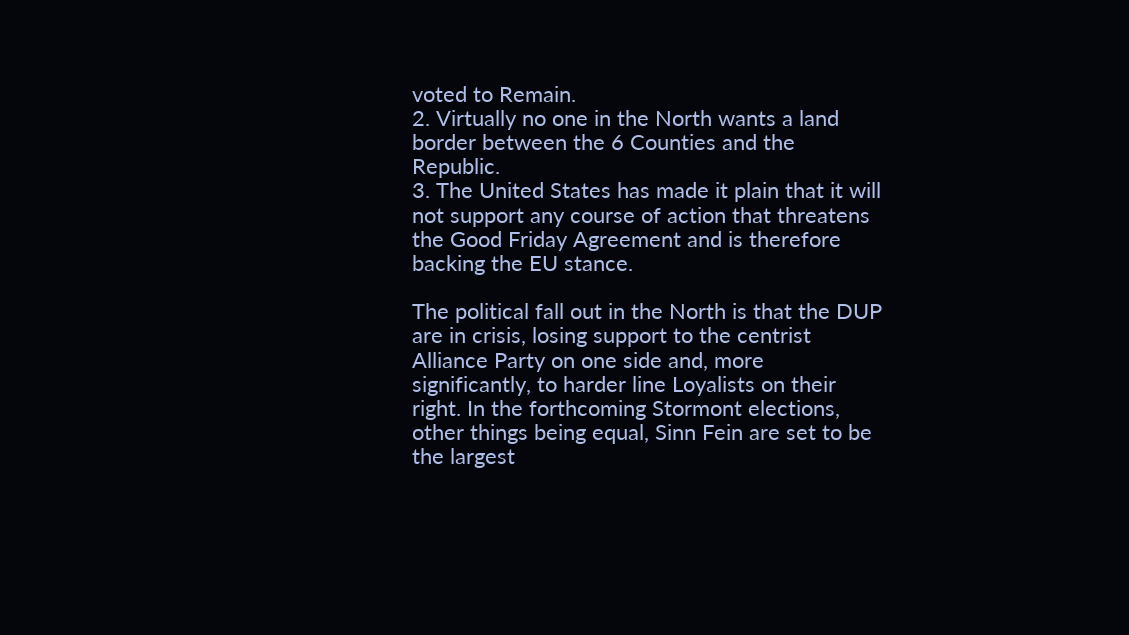voted to Remain.
2. Virtually no one in the North wants a land border between the 6 Counties and the Republic.
3. The United States has made it plain that it will not support any course of action that threatens the Good Friday Agreement and is therefore backing the EU stance.

The political fall out in the North is that the DUP are in crisis, losing support to the centrist Alliance Party on one side and, more significantly, to harder line Loyalists on their right. In the forthcoming Stormont elections, other things being equal, Sinn Fein are set to be the largest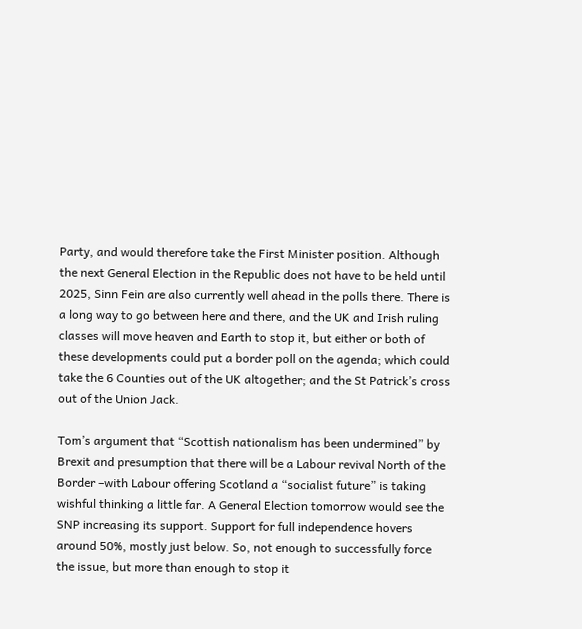Party, and would therefore take the First Minister position. Although the next General Election in the Republic does not have to be held until 2025, Sinn Fein are also currently well ahead in the polls there. There is a long way to go between here and there, and the UK and Irish ruling classes will move heaven and Earth to stop it, but either or both of these developments could put a border poll on the agenda; which could take the 6 Counties out of the UK altogether; and the St Patrick’s cross out of the Union Jack.

Tom’s argument that “Scottish nationalism has been undermined” by Brexit and presumption that there will be a Labour revival North of the Border –with Labour offering Scotland a “socialist future” is taking wishful thinking a little far. A General Election tomorrow would see the SNP increasing its support. Support for full independence hovers around 50%, mostly just below. So, not enough to successfully force the issue, but more than enough to stop it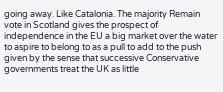going away. Like Catalonia. The majority Remain vote in Scotland gives the prospect of independence in the EU a big market over the water to aspire to belong to as a pull to add to the push given by the sense that successive Conservative governments treat the UK as little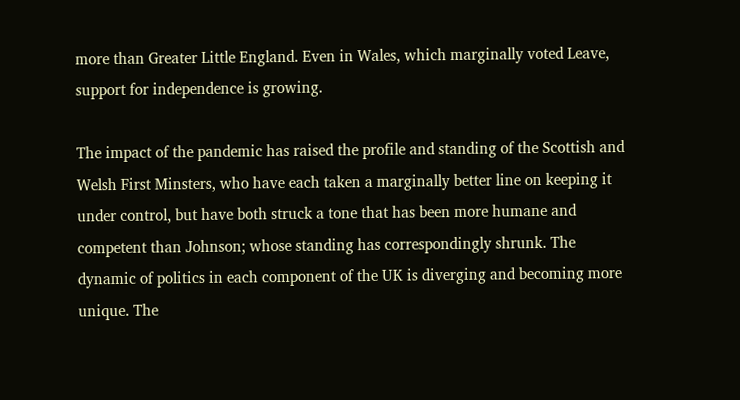more than Greater Little England. Even in Wales, which marginally voted Leave, support for independence is growing.

The impact of the pandemic has raised the profile and standing of the Scottish and Welsh First Minsters, who have each taken a marginally better line on keeping it under control, but have both struck a tone that has been more humane and competent than Johnson; whose standing has correspondingly shrunk. The dynamic of politics in each component of the UK is diverging and becoming more unique. The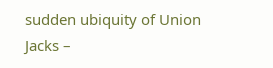sudden ubiquity of Union Jacks –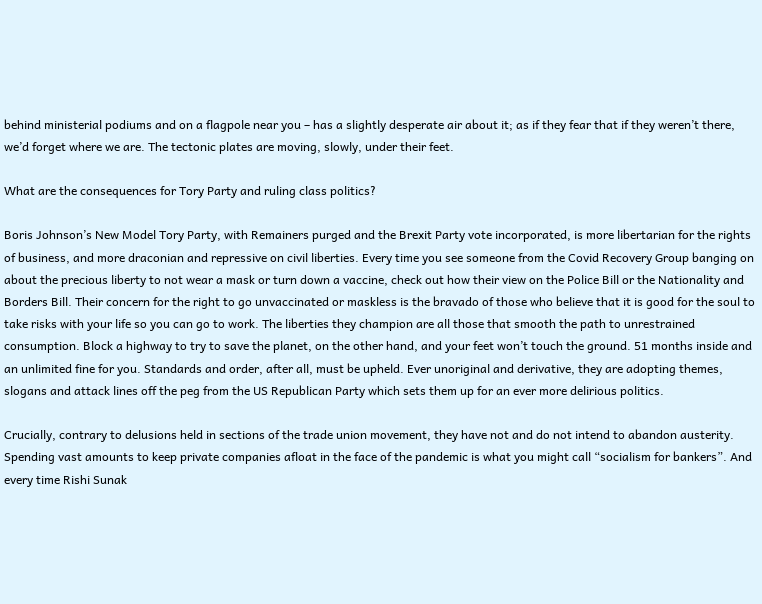behind ministerial podiums and on a flagpole near you – has a slightly desperate air about it; as if they fear that if they weren’t there, we’d forget where we are. The tectonic plates are moving, slowly, under their feet.

What are the consequences for Tory Party and ruling class politics?

Boris Johnson’s New Model Tory Party, with Remainers purged and the Brexit Party vote incorporated, is more libertarian for the rights of business, and more draconian and repressive on civil liberties. Every time you see someone from the Covid Recovery Group banging on about the precious liberty to not wear a mask or turn down a vaccine, check out how their view on the Police Bill or the Nationality and Borders Bill. Their concern for the right to go unvaccinated or maskless is the bravado of those who believe that it is good for the soul to take risks with your life so you can go to work. The liberties they champion are all those that smooth the path to unrestrained consumption. Block a highway to try to save the planet, on the other hand, and your feet won’t touch the ground. 51 months inside and an unlimited fine for you. Standards and order, after all, must be upheld. Ever unoriginal and derivative, they are adopting themes, slogans and attack lines off the peg from the US Republican Party which sets them up for an ever more delirious politics.

Crucially, contrary to delusions held in sections of the trade union movement, they have not and do not intend to abandon austerity. Spending vast amounts to keep private companies afloat in the face of the pandemic is what you might call “socialism for bankers”. And every time Rishi Sunak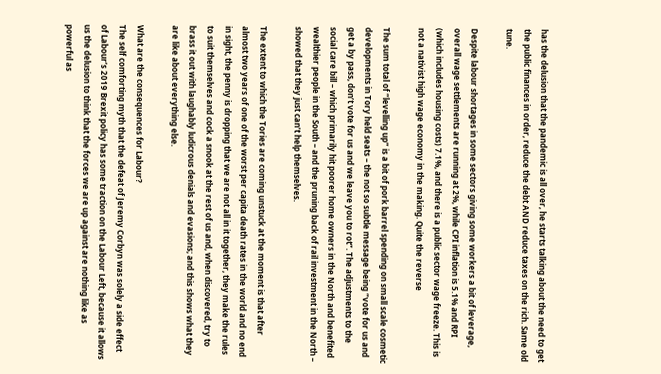has the delusion that the pandemic is all over, he starts talking about the need to get the public finances in order, reduce the debt AND reduce taxes on the rich. Same old tune.

Despite labour shortages in some sectors giving some workers a bit of leverage, overall wage settlements are running at 2%, while CPI inflation is 5.1% and RPI (which includes housing costs) 7.1%, and there is a public sector wage freeze. This is not a nativist high wage economy in the making. Quite the reverse

The sum total of “levelling up” is a bit of pork barrel spending on small scale cosmetic developments in Tory held seats – the not so subtle message being “vote for us and get a by pass, don’t vote for us and we leave you to rot”. The adjustments to the social care bill – which primarily hit poorer home owners in the North and benefited wealthier people in the South – and the pruning back of rail investment in the North – showed that they just can’t help themselves.

The extent to which the Tories are coming unstuck at the moment is that after almost two years of one of the worst per capita death rates in the world and no end in sight, the penny is dropping that we are not all in it together, they make the rules to suit themselves and cock a snook at the rest of us and, when discovered, try to brass it out with laughably ludicrous denials and evasions; and this shows what they are like about everything else.

What are the consequences for Labour?
The self comforting myth that the defeat of Jeremy Corbyn was solely a side effect of Labour’s 2019 Brexit policy has some traction on the Labour Left, because it allows us the delusion to think that the forces we are up against are nothing like as powerful as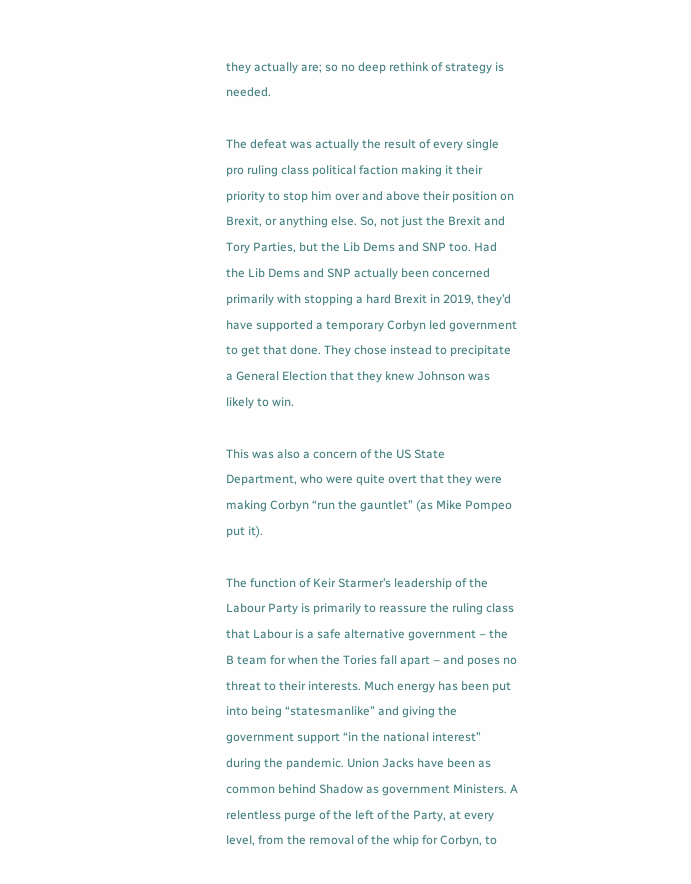they actually are; so no deep rethink of strategy is needed.

The defeat was actually the result of every single pro ruling class political faction making it their priority to stop him over and above their position on Brexit, or anything else. So, not just the Brexit and Tory Parties, but the Lib Dems and SNP too. Had the Lib Dems and SNP actually been concerned primarily with stopping a hard Brexit in 2019, they’d have supported a temporary Corbyn led government to get that done. They chose instead to precipitate a General Election that they knew Johnson was likely to win.

This was also a concern of the US State Department, who were quite overt that they were making Corbyn “run the gauntlet” (as Mike Pompeo put it).

The function of Keir Starmer’s leadership of the Labour Party is primarily to reassure the ruling class that Labour is a safe alternative government – the B team for when the Tories fall apart – and poses no threat to their interests. Much energy has been put into being “statesmanlike” and giving the government support “in the national interest” during the pandemic. Union Jacks have been as common behind Shadow as government Ministers. A relentless purge of the left of the Party, at every level, from the removal of the whip for Corbyn, to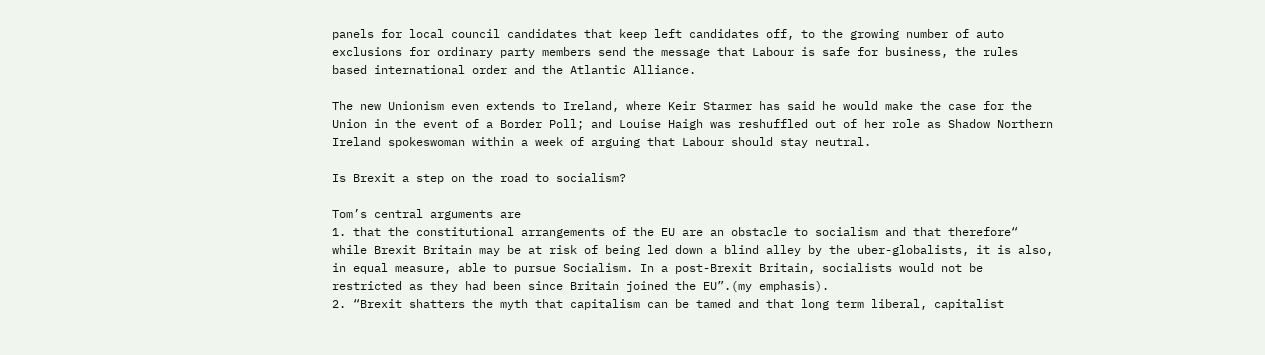panels for local council candidates that keep left candidates off, to the growing number of auto exclusions for ordinary party members send the message that Labour is safe for business, the rules based international order and the Atlantic Alliance.

The new Unionism even extends to Ireland, where Keir Starmer has said he would make the case for the Union in the event of a Border Poll; and Louise Haigh was reshuffled out of her role as Shadow Northern Ireland spokeswoman within a week of arguing that Labour should stay neutral.

Is Brexit a step on the road to socialism?

Tom’s central arguments are
1. that the constitutional arrangements of the EU are an obstacle to socialism and that therefore“ while Brexit Britain may be at risk of being led down a blind alley by the uber-globalists, it is also, in equal measure, able to pursue Socialism. In a post-Brexit Britain, socialists would not be restricted as they had been since Britain joined the EU”.(my emphasis).
2. “Brexit shatters the myth that capitalism can be tamed and that long term liberal, capitalist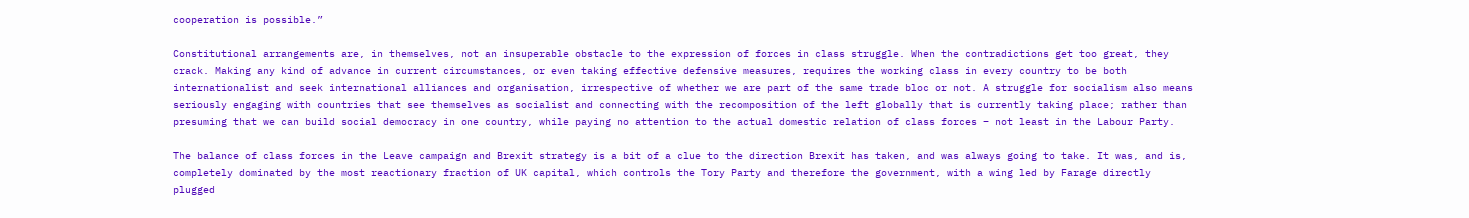cooperation is possible.”

Constitutional arrangements are, in themselves, not an insuperable obstacle to the expression of forces in class struggle. When the contradictions get too great, they crack. Making any kind of advance in current circumstances, or even taking effective defensive measures, requires the working class in every country to be both internationalist and seek international alliances and organisation, irrespective of whether we are part of the same trade bloc or not. A struggle for socialism also means seriously engaging with countries that see themselves as socialist and connecting with the recomposition of the left globally that is currently taking place; rather than presuming that we can build social democracy in one country, while paying no attention to the actual domestic relation of class forces – not least in the Labour Party.

The balance of class forces in the Leave campaign and Brexit strategy is a bit of a clue to the direction Brexit has taken, and was always going to take. It was, and is, completely dominated by the most reactionary fraction of UK capital, which controls the Tory Party and therefore the government, with a wing led by Farage directly plugged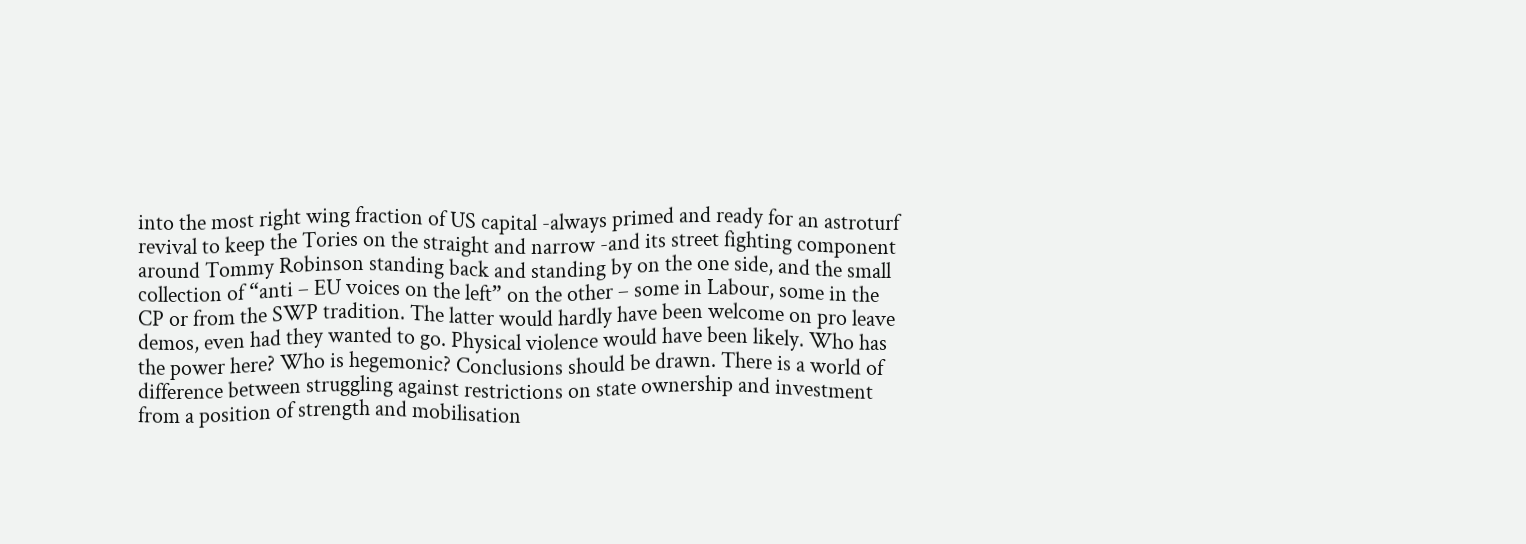into the most right wing fraction of US capital -always primed and ready for an astroturf revival to keep the Tories on the straight and narrow -and its street fighting component around Tommy Robinson standing back and standing by on the one side, and the small collection of “anti – EU voices on the left” on the other – some in Labour, some in the CP or from the SWP tradition. The latter would hardly have been welcome on pro leave demos, even had they wanted to go. Physical violence would have been likely. Who has the power here? Who is hegemonic? Conclusions should be drawn. There is a world of difference between struggling against restrictions on state ownership and investment from a position of strength and mobilisation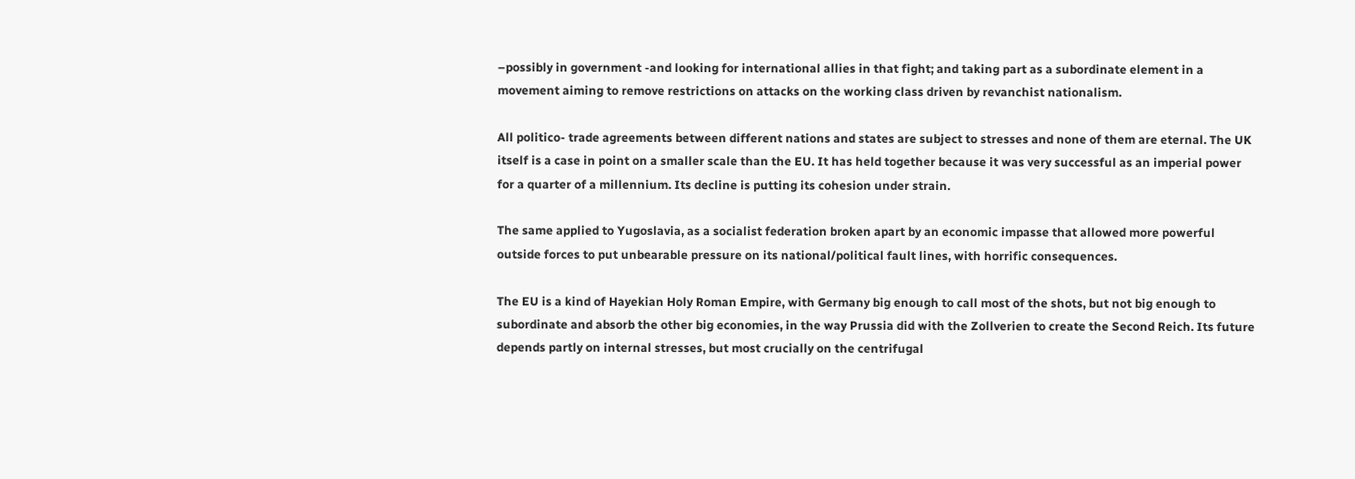–possibly in government -and looking for international allies in that fight; and taking part as a subordinate element in a movement aiming to remove restrictions on attacks on the working class driven by revanchist nationalism.

All politico- trade agreements between different nations and states are subject to stresses and none of them are eternal. The UK itself is a case in point on a smaller scale than the EU. It has held together because it was very successful as an imperial power for a quarter of a millennium. Its decline is putting its cohesion under strain.

The same applied to Yugoslavia, as a socialist federation broken apart by an economic impasse that allowed more powerful outside forces to put unbearable pressure on its national/political fault lines, with horrific consequences.

The EU is a kind of Hayekian Holy Roman Empire, with Germany big enough to call most of the shots, but not big enough to subordinate and absorb the other big economies, in the way Prussia did with the Zollverien to create the Second Reich. Its future depends partly on internal stresses, but most crucially on the centrifugal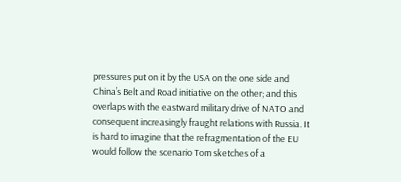pressures put on it by the USA on the one side and China’s Belt and Road initiative on the other; and this overlaps with the eastward military drive of NATO and consequent increasingly fraught relations with Russia. It is hard to imagine that the refragmentation of the EU would follow the scenario Tom sketches of a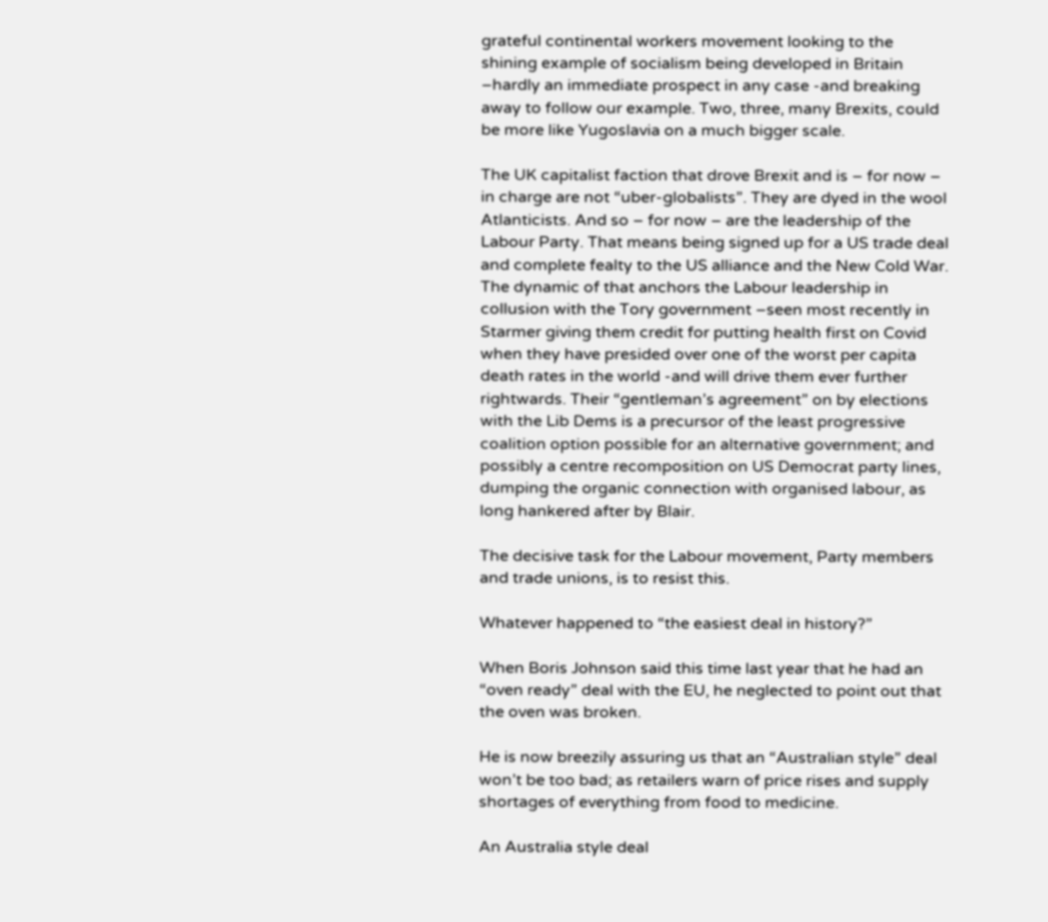grateful continental workers movement looking to the shining example of socialism being developed in Britain –hardly an immediate prospect in any case -and breaking away to follow our example. Two, three, many Brexits, could be more like Yugoslavia on a much bigger scale.

The UK capitalist faction that drove Brexit and is – for now – in charge are not “uber-globalists”. They are dyed in the wool Atlanticists. And so – for now – are the leadership of the Labour Party. That means being signed up for a US trade deal and complete fealty to the US alliance and the New Cold War. The dynamic of that anchors the Labour leadership in collusion with the Tory government –seen most recently in Starmer giving them credit for putting health first on Covid when they have presided over one of the worst per capita death rates in the world -and will drive them ever further rightwards. Their “gentleman’s agreement” on by elections with the Lib Dems is a precursor of the least progressive coalition option possible for an alternative government; and possibly a centre recomposition on US Democrat party lines, dumping the organic connection with organised labour, as long hankered after by Blair.

The decisive task for the Labour movement, Party members and trade unions, is to resist this.

Whatever happened to “the easiest deal in history?”

When Boris Johnson said this time last year that he had an “oven ready” deal with the EU, he neglected to point out that the oven was broken.

He is now breezily assuring us that an “Australian style” deal won’t be too bad; as retailers warn of price rises and supply shortages of everything from food to medicine.

An Australia style deal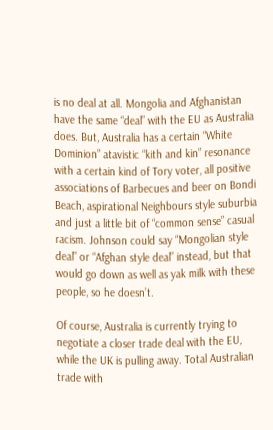is no deal at all. Mongolia and Afghanistan have the same “deal” with the EU as Australia does. But, Australia has a certain “White Dominion” atavistic “kith and kin” resonance with a certain kind of Tory voter, all positive associations of Barbecues and beer on Bondi Beach, aspirational Neighbours style suburbia and just a little bit of “common sense” casual racism. Johnson could say “Mongolian style deal” or “Afghan style deal” instead, but that would go down as well as yak milk with these people, so he doesn’t.

Of course, Australia is currently trying to negotiate a closer trade deal with the EU, while the UK is pulling away. Total Australian trade with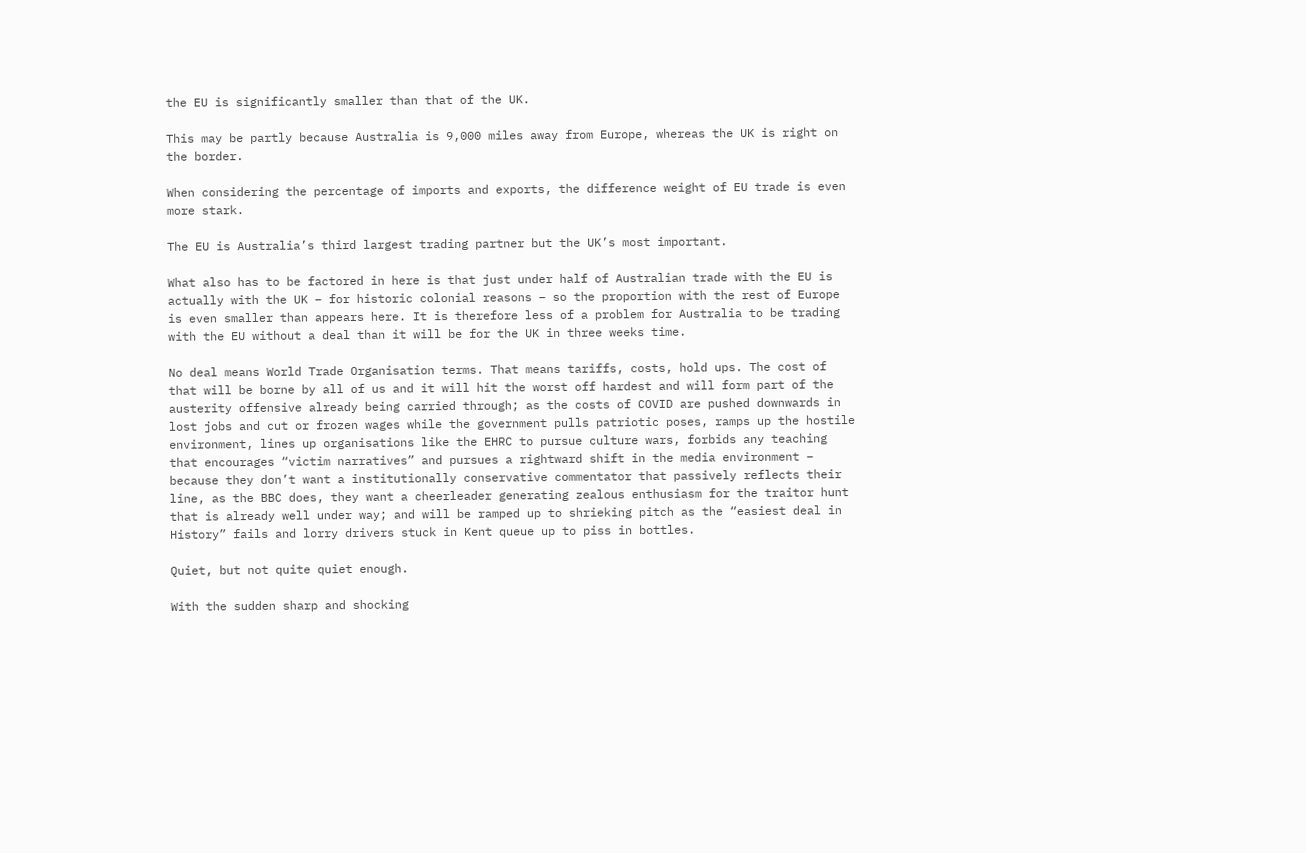the EU is significantly smaller than that of the UK.

This may be partly because Australia is 9,000 miles away from Europe, whereas the UK is right on the border.

When considering the percentage of imports and exports, the difference weight of EU trade is even more stark.

The EU is Australia’s third largest trading partner but the UK’s most important.

What also has to be factored in here is that just under half of Australian trade with the EU is actually with the UK – for historic colonial reasons – so the proportion with the rest of Europe is even smaller than appears here. It is therefore less of a problem for Australia to be trading with the EU without a deal than it will be for the UK in three weeks time.

No deal means World Trade Organisation terms. That means tariffs, costs, hold ups. The cost of that will be borne by all of us and it will hit the worst off hardest and will form part of the austerity offensive already being carried through; as the costs of COVID are pushed downwards in lost jobs and cut or frozen wages while the government pulls patriotic poses, ramps up the hostile environment, lines up organisations like the EHRC to pursue culture wars, forbids any teaching that encourages “victim narratives” and pursues a rightward shift in the media environment – because they don’t want a institutionally conservative commentator that passively reflects their line, as the BBC does, they want a cheerleader generating zealous enthusiasm for the traitor hunt that is already well under way; and will be ramped up to shrieking pitch as the “easiest deal in History” fails and lorry drivers stuck in Kent queue up to piss in bottles.

Quiet, but not quite quiet enough.

With the sudden sharp and shocking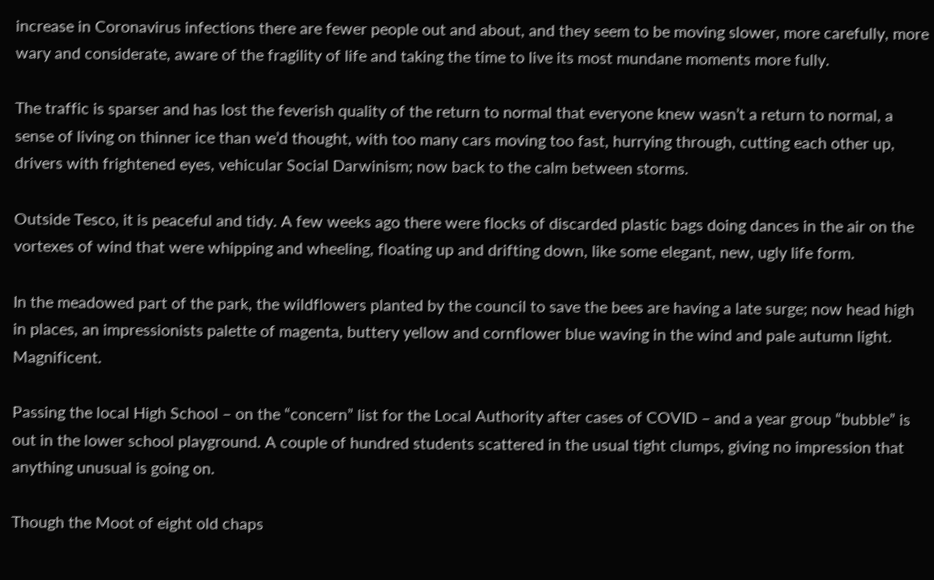increase in Coronavirus infections there are fewer people out and about, and they seem to be moving slower, more carefully, more wary and considerate, aware of the fragility of life and taking the time to live its most mundane moments more fully.

The traffic is sparser and has lost the feverish quality of the return to normal that everyone knew wasn’t a return to normal, a sense of living on thinner ice than we’d thought, with too many cars moving too fast, hurrying through, cutting each other up, drivers with frightened eyes, vehicular Social Darwinism; now back to the calm between storms.

Outside Tesco, it is peaceful and tidy. A few weeks ago there were flocks of discarded plastic bags doing dances in the air on the vortexes of wind that were whipping and wheeling, floating up and drifting down, like some elegant, new, ugly life form.

In the meadowed part of the park, the wildflowers planted by the council to save the bees are having a late surge; now head high in places, an impressionists palette of magenta, buttery yellow and cornflower blue waving in the wind and pale autumn light. Magnificent.

Passing the local High School – on the “concern” list for the Local Authority after cases of COVID – and a year group “bubble” is out in the lower school playground. A couple of hundred students scattered in the usual tight clumps, giving no impression that anything unusual is going on.

Though the Moot of eight old chaps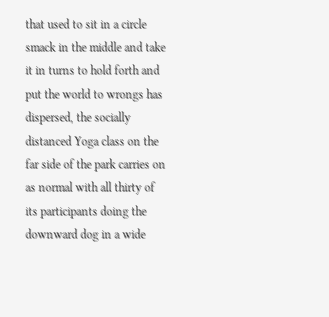that used to sit in a circle smack in the middle and take it in turns to hold forth and put the world to wrongs has dispersed, the socially distanced Yoga class on the far side of the park carries on as normal with all thirty of its participants doing the downward dog in a wide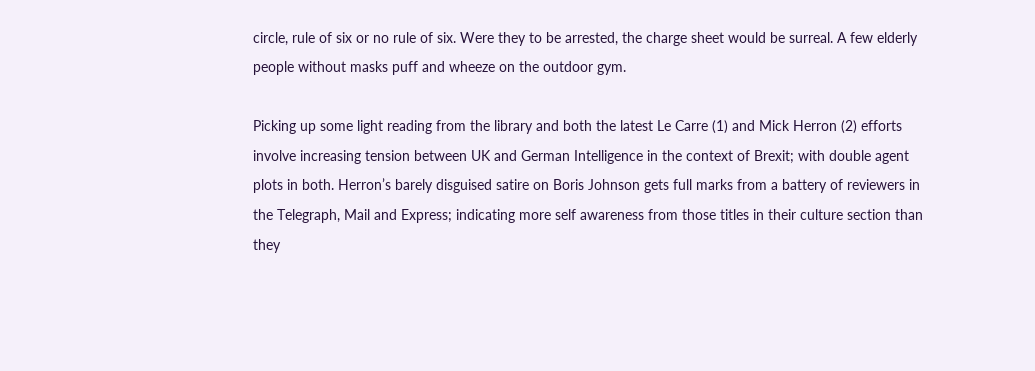circle, rule of six or no rule of six. Were they to be arrested, the charge sheet would be surreal. A few elderly people without masks puff and wheeze on the outdoor gym.

Picking up some light reading from the library and both the latest Le Carre (1) and Mick Herron (2) efforts involve increasing tension between UK and German Intelligence in the context of Brexit; with double agent plots in both. Herron’s barely disguised satire on Boris Johnson gets full marks from a battery of reviewers in the Telegraph, Mail and Express; indicating more self awareness from those titles in their culture section than they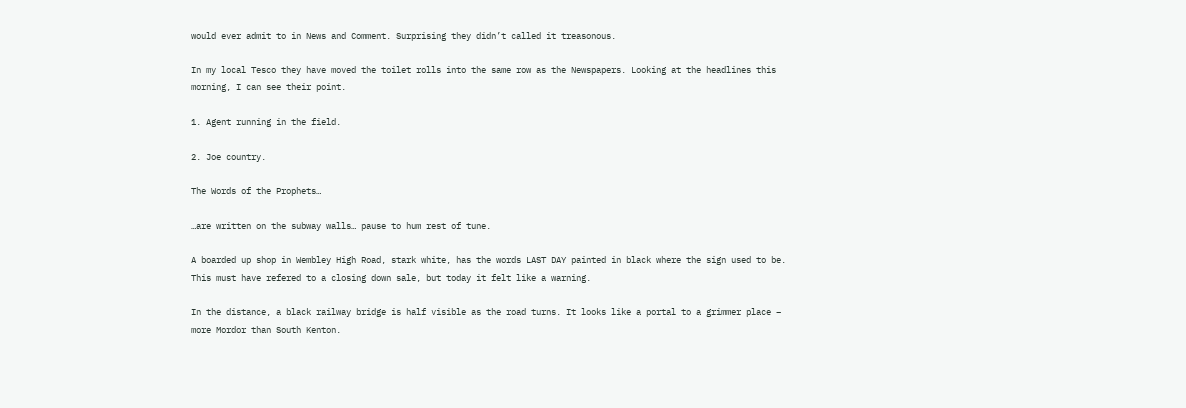would ever admit to in News and Comment. Surprising they didn’t called it treasonous.

In my local Tesco they have moved the toilet rolls into the same row as the Newspapers. Looking at the headlines this morning, I can see their point.

1. Agent running in the field.

2. Joe country.

The Words of the Prophets…

…are written on the subway walls… pause to hum rest of tune.

A boarded up shop in Wembley High Road, stark white, has the words LAST DAY painted in black where the sign used to be. This must have refered to a closing down sale, but today it felt like a warning.

In the distance, a black railway bridge is half visible as the road turns. It looks like a portal to a grimmer place – more Mordor than South Kenton.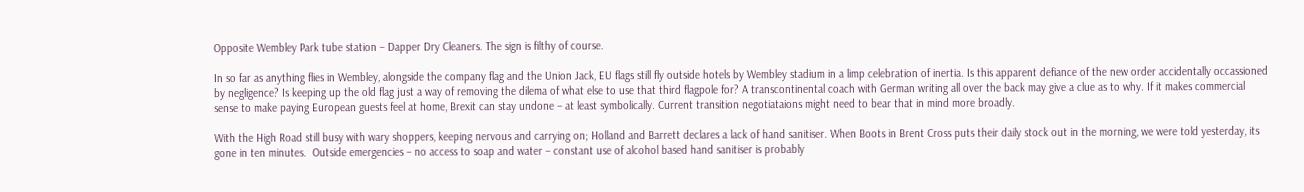Opposite Wembley Park tube station – Dapper Dry Cleaners. The sign is filthy of course.

In so far as anything flies in Wembley, alongside the company flag and the Union Jack, EU flags still fly outside hotels by Wembley stadium in a limp celebration of inertia. Is this apparent defiance of the new order accidentally occassioned by negligence? Is keeping up the old flag just a way of removing the dilema of what else to use that third flagpole for? A transcontinental coach with German writing all over the back may give a clue as to why. If it makes commercial sense to make paying European guests feel at home, Brexit can stay undone – at least symbolically. Current transition negotiataions might need to bear that in mind more broadly.

With the High Road still busy with wary shoppers, keeping nervous and carrying on; Holland and Barrett declares a lack of hand sanitiser. When Boots in Brent Cross puts their daily stock out in the morning, we were told yesterday, its gone in ten minutes.  Outside emergencies – no access to soap and water – constant use of alcohol based hand sanitiser is probably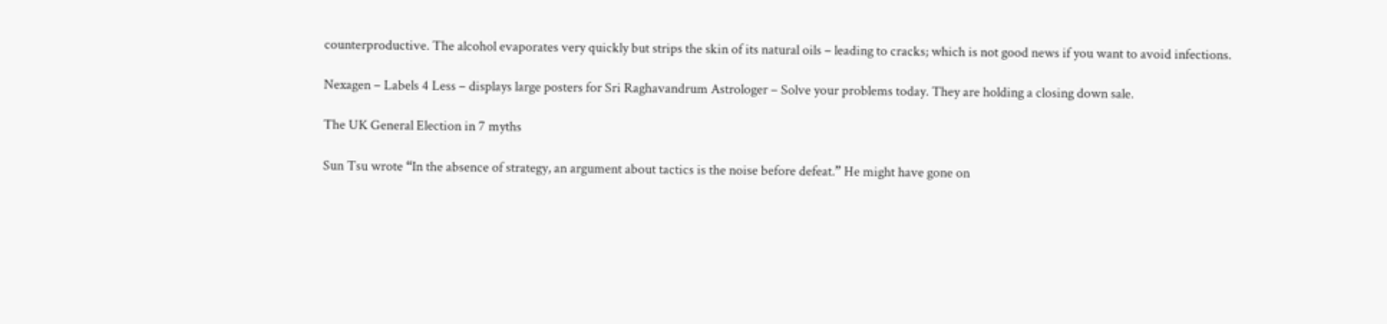counterproductive. The alcohol evaporates very quickly but strips the skin of its natural oils – leading to cracks; which is not good news if you want to avoid infections.

Nexagen – Labels 4 Less – displays large posters for Sri Raghavandrum Astrologer – Solve your problems today. They are holding a closing down sale.

The UK General Election in 7 myths

Sun Tsu wrote “In the absence of strategy, an argument about tactics is the noise before defeat.” He might have gone on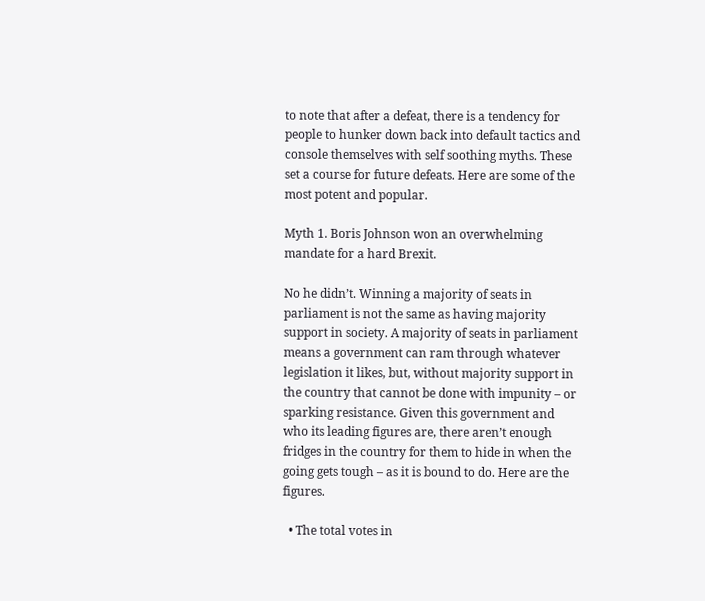to note that after a defeat, there is a tendency for people to hunker down back into default tactics and console themselves with self soothing myths. These set a course for future defeats. Here are some of the most potent and popular.

Myth 1. Boris Johnson won an overwhelming mandate for a hard Brexit.

No he didn’t. Winning a majority of seats in parliament is not the same as having majority support in society. A majority of seats in parliament means a government can ram through whatever legislation it likes, but, without majority support in the country that cannot be done with impunity – or sparking resistance. Given this government and who its leading figures are, there aren’t enough fridges in the country for them to hide in when the going gets tough – as it is bound to do. Here are the figures.

  • The total votes in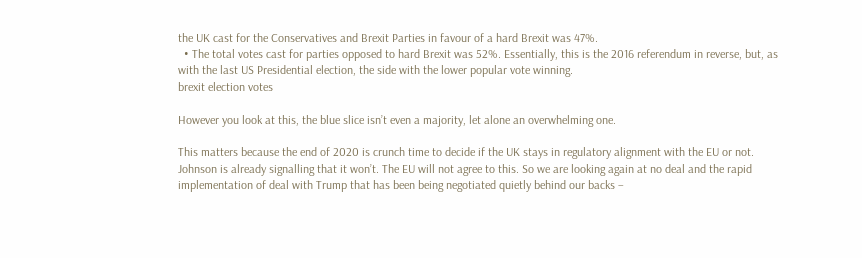the UK cast for the Conservatives and Brexit Parties in favour of a hard Brexit was 47%.
  • The total votes cast for parties opposed to hard Brexit was 52%. Essentially, this is the 2016 referendum in reverse, but, as with the last US Presidential election, the side with the lower popular vote winning.
brexit election votes

However you look at this, the blue slice isn’t even a majority, let alone an overwhelming one.

This matters because the end of 2020 is crunch time to decide if the UK stays in regulatory alignment with the EU or not. Johnson is already signalling that it won’t. The EU will not agree to this. So we are looking again at no deal and the rapid implementation of deal with Trump that has been being negotiated quietly behind our backs –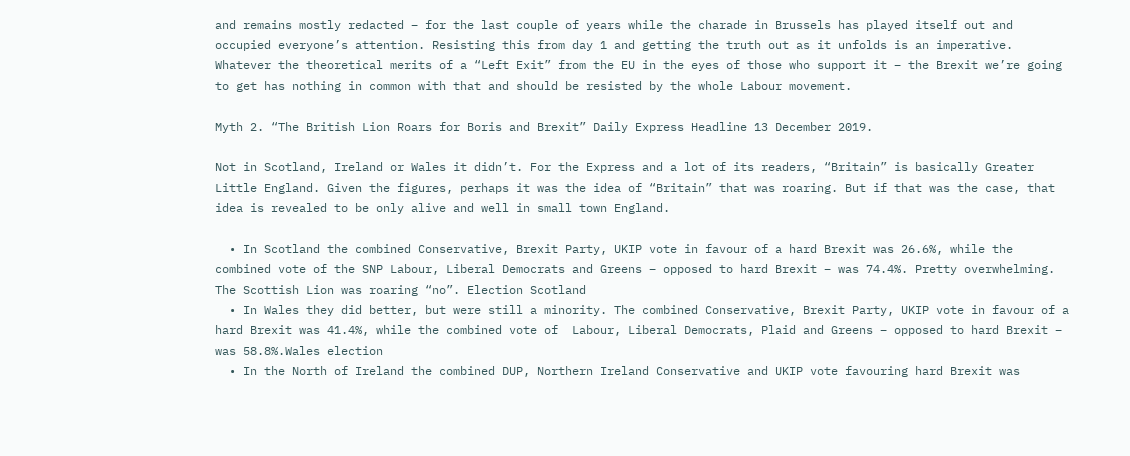and remains mostly redacted – for the last couple of years while the charade in Brussels has played itself out and occupied everyone’s attention. Resisting this from day 1 and getting the truth out as it unfolds is an imperative. Whatever the theoretical merits of a “Left Exit” from the EU in the eyes of those who support it – the Brexit we’re going to get has nothing in common with that and should be resisted by the whole Labour movement.

Myth 2. “The British Lion Roars for Boris and Brexit” Daily Express Headline 13 December 2019.

Not in Scotland, Ireland or Wales it didn’t. For the Express and a lot of its readers, “Britain” is basically Greater Little England. Given the figures, perhaps it was the idea of “Britain” that was roaring. But if that was the case, that idea is revealed to be only alive and well in small town England.

  • In Scotland the combined Conservative, Brexit Party, UKIP vote in favour of a hard Brexit was 26.6%, while the combined vote of the SNP Labour, Liberal Democrats and Greens – opposed to hard Brexit – was 74.4%. Pretty overwhelming. The Scottish Lion was roaring “no”. Election Scotland
  • In Wales they did better, but were still a minority. The combined Conservative, Brexit Party, UKIP vote in favour of a hard Brexit was 41.4%, while the combined vote of  Labour, Liberal Democrats, Plaid and Greens – opposed to hard Brexit – was 58.8%.Wales election
  • In the North of Ireland the combined DUP, Northern Ireland Conservative and UKIP vote favouring hard Brexit was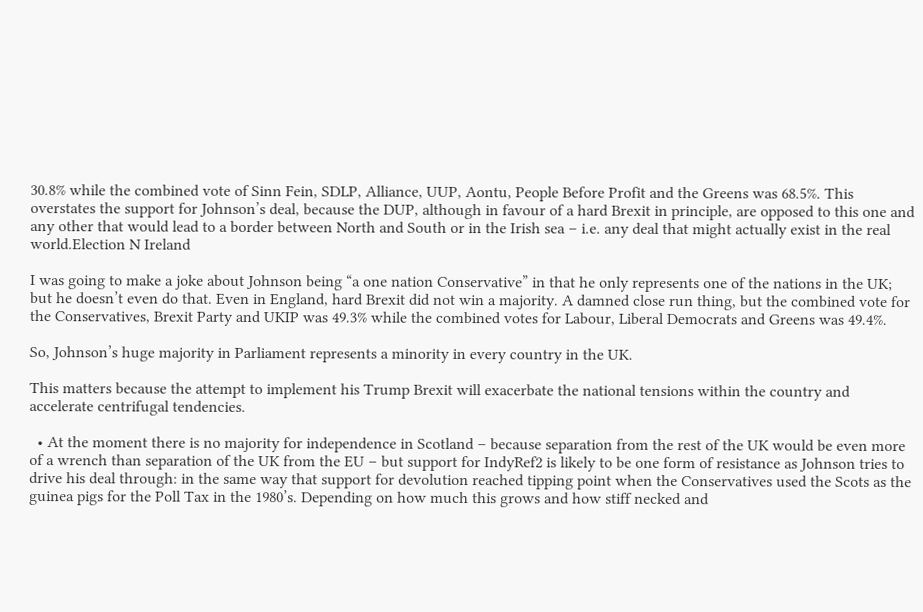30.8% while the combined vote of Sinn Fein, SDLP, Alliance, UUP, Aontu, People Before Profit and the Greens was 68.5%. This overstates the support for Johnson’s deal, because the DUP, although in favour of a hard Brexit in principle, are opposed to this one and any other that would lead to a border between North and South or in the Irish sea – i.e. any deal that might actually exist in the real world.Election N Ireland

I was going to make a joke about Johnson being “a one nation Conservative” in that he only represents one of the nations in the UK; but he doesn’t even do that. Even in England, hard Brexit did not win a majority. A damned close run thing, but the combined vote for the Conservatives, Brexit Party and UKIP was 49.3% while the combined votes for Labour, Liberal Democrats and Greens was 49.4%.

So, Johnson’s huge majority in Parliament represents a minority in every country in the UK.

This matters because the attempt to implement his Trump Brexit will exacerbate the national tensions within the country and accelerate centrifugal tendencies.

  • At the moment there is no majority for independence in Scotland – because separation from the rest of the UK would be even more of a wrench than separation of the UK from the EU – but support for IndyRef2 is likely to be one form of resistance as Johnson tries to drive his deal through: in the same way that support for devolution reached tipping point when the Conservatives used the Scots as the guinea pigs for the Poll Tax in the 1980’s. Depending on how much this grows and how stiff necked and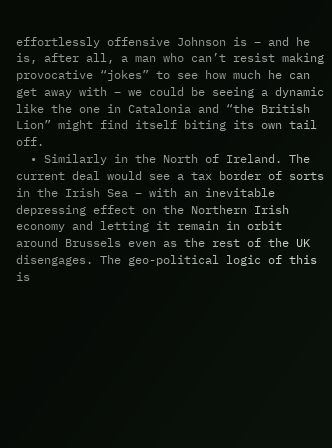effortlessly offensive Johnson is – and he is, after all, a man who can’t resist making provocative “jokes” to see how much he can get away with – we could be seeing a dynamic like the one in Catalonia and “the British Lion” might find itself biting its own tail off.
  • Similarly in the North of Ireland. The current deal would see a tax border of sorts in the Irish Sea – with an inevitable depressing effect on the Northern Irish economy and letting it remain in orbit around Brussels even as the rest of the UK disengages. The geo-political logic of this is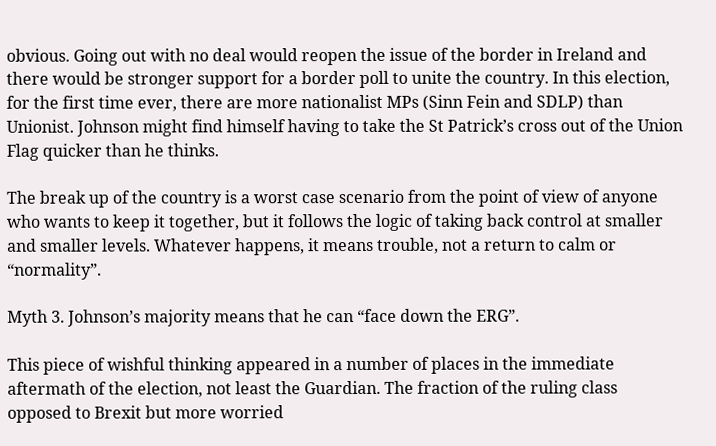obvious. Going out with no deal would reopen the issue of the border in Ireland and there would be stronger support for a border poll to unite the country. In this election, for the first time ever, there are more nationalist MPs (Sinn Fein and SDLP) than Unionist. Johnson might find himself having to take the St Patrick’s cross out of the Union Flag quicker than he thinks.

The break up of the country is a worst case scenario from the point of view of anyone who wants to keep it together, but it follows the logic of taking back control at smaller and smaller levels. Whatever happens, it means trouble, not a return to calm or “normality”.

Myth 3. Johnson’s majority means that he can “face down the ERG”.

This piece of wishful thinking appeared in a number of places in the immediate aftermath of the election, not least the Guardian. The fraction of the ruling class opposed to Brexit but more worried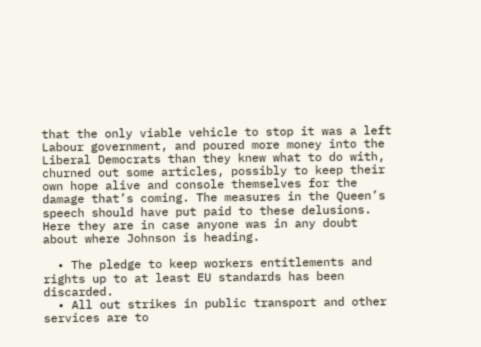that the only viable vehicle to stop it was a left Labour government, and poured more money into the Liberal Democrats than they knew what to do with, churned out some articles, possibly to keep their own hope alive and console themselves for the damage that’s coming. The measures in the Queen’s speech should have put paid to these delusions. Here they are in case anyone was in any doubt about where Johnson is heading.

  • The pledge to keep workers entitlements and rights up to at least EU standards has been discarded.
  • All out strikes in public transport and other services are to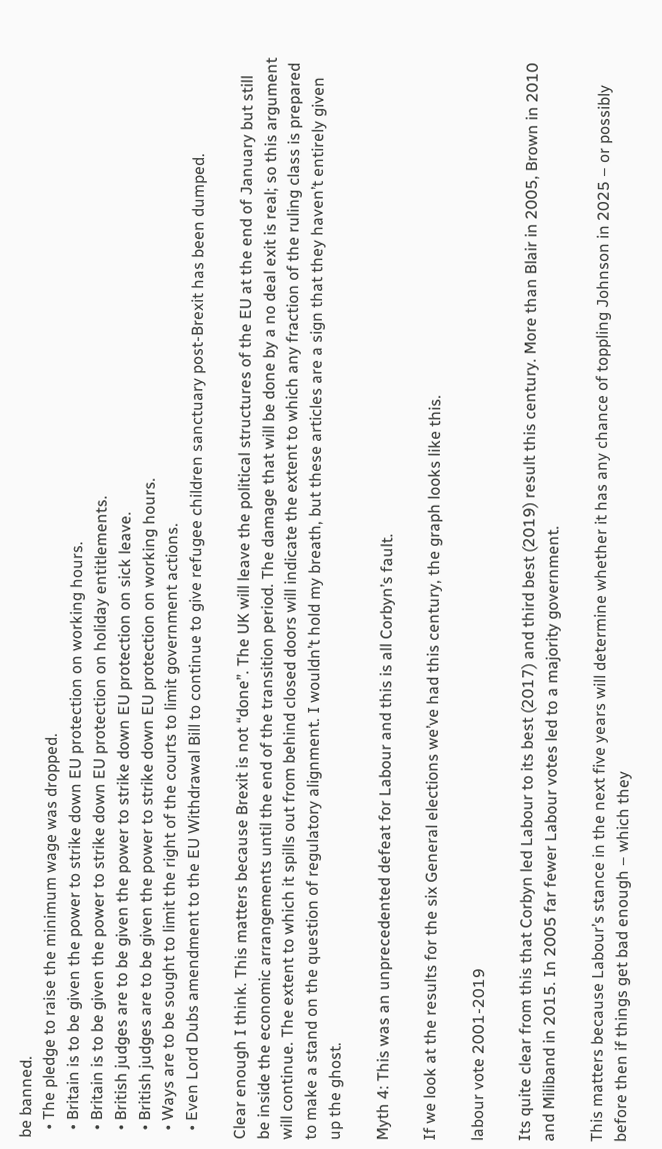be banned.
  • The pledge to raise the minimum wage was dropped.
  • Britain is to be given the power to strike down EU protection on working hours.
  • Britain is to be given the power to strike down EU protection on holiday entitlements.
  • British judges are to be given the power to strike down EU protection on sick leave.
  • British judges are to be given the power to strike down EU protection on working hours.
  • Ways are to be sought to limit the right of the courts to limit government actions.
  • Even Lord Dubs amendment to the EU Withdrawal Bill to continue to give refugee children sanctuary post-Brexit has been dumped.

Clear enough I think. This matters because Brexit is not “done”. The UK will leave the political structures of the EU at the end of January but still be inside the economic arrangements until the end of the transition period. The damage that will be done by a no deal exit is real; so this argument will continue. The extent to which it spills out from behind closed doors will indicate the extent to which any fraction of the ruling class is prepared to make a stand on the question of regulatory alignment. I wouldn’t hold my breath, but these articles are a sign that they haven’t entirely given up the ghost.

Myth 4: This was an unprecedented defeat for Labour and this is all Corbyn’s fault.

If we look at the results for the six General elections we’ve had this century, the graph looks like this.

labour vote 2001-2019

Its quite clear from this that Corbyn led Labour to its best (2017) and third best (2019) result this century. More than Blair in 2005, Brown in 2010 and Miliband in 2015. In 2005 far fewer Labour votes led to a majority government.

This matters because Labour’s stance in the next five years will determine whether it has any chance of toppling Johnson in 2025 – or possibly before then if things get bad enough – which they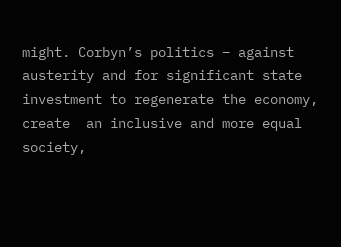might. Corbyn’s politics – against austerity and for significant state investment to regenerate the economy, create  an inclusive and more equal society,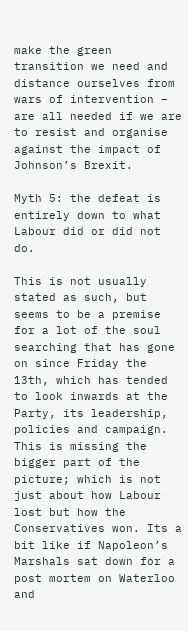make the green transition we need and distance ourselves from wars of intervention – are all needed if we are to resist and organise against the impact of Johnson’s Brexit.

Myth 5: the defeat is entirely down to what Labour did or did not do.

This is not usually stated as such, but seems to be a premise for a lot of the soul searching that has gone on since Friday the 13th, which has tended to look inwards at the Party, its leadership, policies and campaign. This is missing the bigger part of the picture; which is not just about how Labour lost but how the Conservatives won. Its a bit like if Napoleon’s Marshals sat down for a post mortem on Waterloo and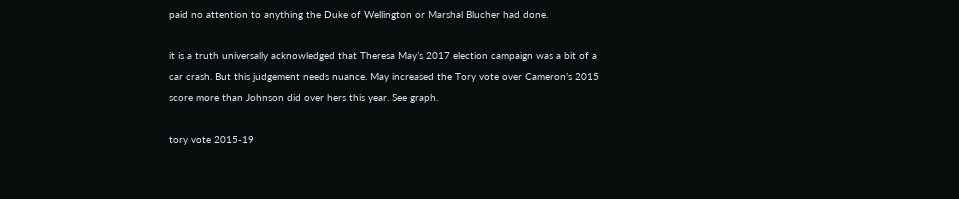paid no attention to anything the Duke of Wellington or Marshal Blucher had done.

it is a truth universally acknowledged that Theresa May’s 2017 election campaign was a bit of a car crash. But this judgement needs nuance. May increased the Tory vote over Cameron’s 2015 score more than Johnson did over hers this year. See graph.

tory vote 2015-19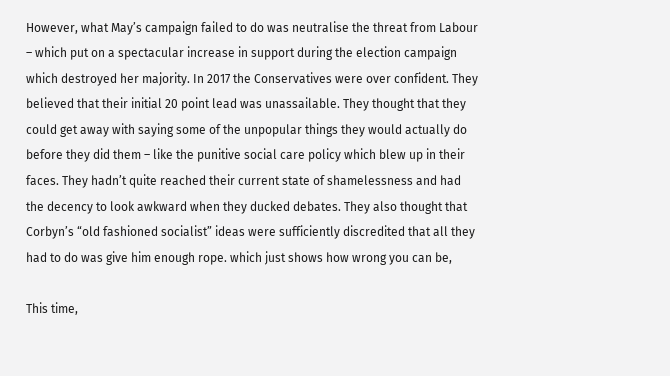However, what May’s campaign failed to do was neutralise the threat from Labour – which put on a spectacular increase in support during the election campaign which destroyed her majority. In 2017 the Conservatives were over confident. They believed that their initial 20 point lead was unassailable. They thought that they could get away with saying some of the unpopular things they would actually do before they did them – like the punitive social care policy which blew up in their faces. They hadn’t quite reached their current state of shamelessness and had the decency to look awkward when they ducked debates. They also thought that Corbyn’s “old fashioned socialist” ideas were sufficiently discredited that all they had to do was give him enough rope. which just shows how wrong you can be,

This time,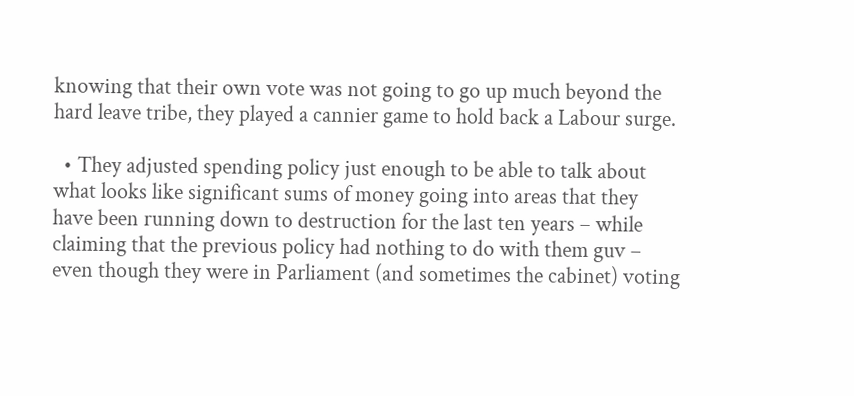knowing that their own vote was not going to go up much beyond the hard leave tribe, they played a cannier game to hold back a Labour surge.

  • They adjusted spending policy just enough to be able to talk about what looks like significant sums of money going into areas that they have been running down to destruction for the last ten years – while claiming that the previous policy had nothing to do with them guv – even though they were in Parliament (and sometimes the cabinet) voting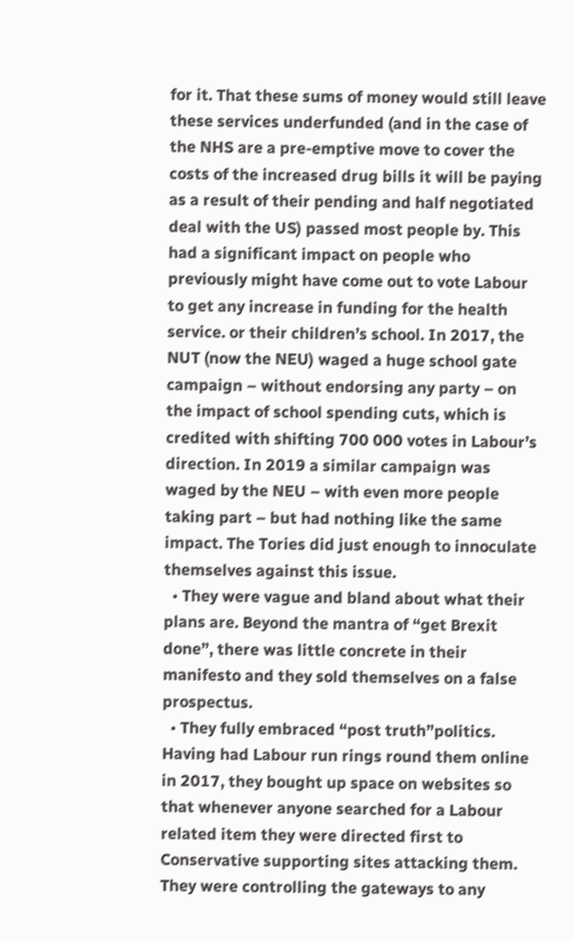for it. That these sums of money would still leave these services underfunded (and in the case of the NHS are a pre-emptive move to cover the costs of the increased drug bills it will be paying as a result of their pending and half negotiated deal with the US) passed most people by. This had a significant impact on people who previously might have come out to vote Labour to get any increase in funding for the health service. or their children’s school. In 2017, the NUT (now the NEU) waged a huge school gate campaign – without endorsing any party – on the impact of school spending cuts, which is credited with shifting 700 000 votes in Labour’s direction. In 2019 a similar campaign was waged by the NEU – with even more people taking part – but had nothing like the same impact. The Tories did just enough to innoculate themselves against this issue.
  • They were vague and bland about what their plans are. Beyond the mantra of “get Brexit done”, there was little concrete in their manifesto and they sold themselves on a false prospectus.
  • They fully embraced “post truth”politics. Having had Labour run rings round them online in 2017, they bought up space on websites so that whenever anyone searched for a Labour related item they were directed first to Conservative supporting sites attacking them. They were controlling the gateways to any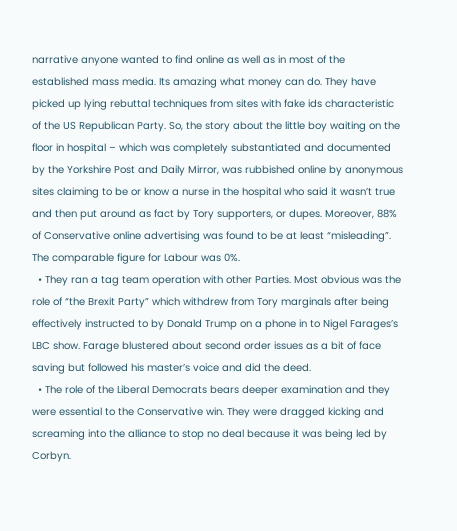narrative anyone wanted to find online as well as in most of the established mass media. Its amazing what money can do. They have picked up lying rebuttal techniques from sites with fake ids characteristic of the US Republican Party. So, the story about the little boy waiting on the floor in hospital – which was completely substantiated and documented by the Yorkshire Post and Daily Mirror, was rubbished online by anonymous sites claiming to be or know a nurse in the hospital who said it wasn’t true and then put around as fact by Tory supporters, or dupes. Moreover, 88% of Conservative online advertising was found to be at least “misleading”. The comparable figure for Labour was 0%.
  • They ran a tag team operation with other Parties. Most obvious was the role of “the Brexit Party” which withdrew from Tory marginals after being effectively instructed to by Donald Trump on a phone in to Nigel Farages’s LBC show. Farage blustered about second order issues as a bit of face saving but followed his master’s voice and did the deed.
  • The role of the Liberal Democrats bears deeper examination and they were essential to the Conservative win. They were dragged kicking and screaming into the alliance to stop no deal because it was being led by Corbyn.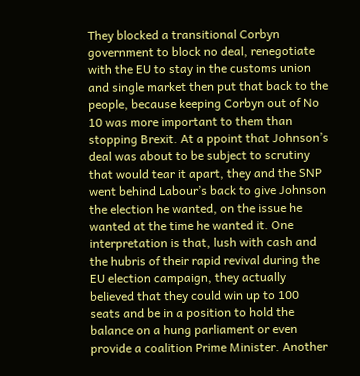They blocked a transitional Corbyn government to block no deal, renegotiate with the EU to stay in the customs union and single market then put that back to the people, because keeping Corbyn out of No 10 was more important to them than stopping Brexit. At a ppoint that Johnson’s deal was about to be subject to scrutiny that would tear it apart, they and the SNP went behind Labour’s back to give Johnson the election he wanted, on the issue he wanted at the time he wanted it. One interpretation is that, lush with cash and the hubris of their rapid revival during the EU election campaign, they actually believed that they could win up to 100 seats and be in a position to hold the balance on a hung parliament or even provide a coalition Prime Minister. Another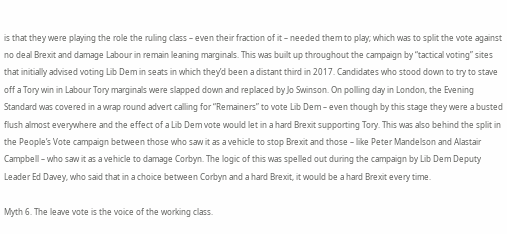is that they were playing the role the ruling class – even their fraction of it – needed them to play; which was to split the vote against no deal Brexit and damage Labour in remain leaning marginals. This was built up throughout the campaign by “tactical voting” sites that initially advised voting Lib Dem in seats in which they’d been a distant third in 2017. Candidates who stood down to try to stave off a Tory win in Labour Tory marginals were slapped down and replaced by Jo Swinson. On polling day in London, the Evening Standard was covered in a wrap round advert calling for “Remainers” to vote Lib Dem – even though by this stage they were a busted flush almost everywhere and the effect of a Lib Dem vote would let in a hard Brexit supporting Tory. This was also behind the split in the People’s Vote campaign between those who saw it as a vehicle to stop Brexit and those – like Peter Mandelson and Alastair Campbell – who saw it as a vehicle to damage Corbyn. The logic of this was spelled out during the campaign by Lib Dem Deputy Leader Ed Davey, who said that in a choice between Corbyn and a hard Brexit, it would be a hard Brexit every time.

Myth 6. The leave vote is the voice of the working class.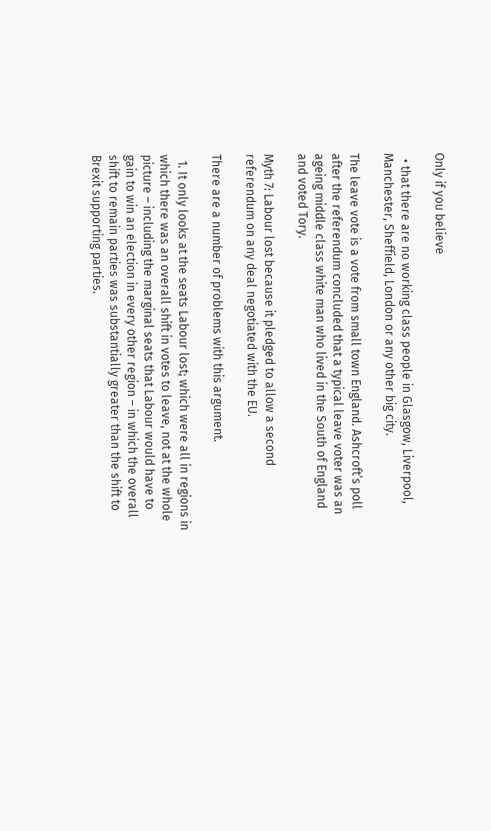Only if you believe

  • that there are no working class people in Glasgow, Liverpool, Manchester, Sheffield, London or any other big city.

The leave vote is a vote from small town England. Ashcroft’s poll after the referendum concluded that a typical leave voter was an ageing middle class white man who lived in the South of England and voted Tory.

Myth 7: Labour lost because it pledged to allow a second referendum on any deal negotiated with the EU.

There are a number of problems with this argument.

  1. It only looks at the seats Labour lost; which were all in regions in which there was an overall shift in votes to leave, not at the whole picture – including the marginal seats that Labour would have to gain to win an election in every other region – in which the overall shift to remain parties was substantially greater than the shift to Brexit supporting parties.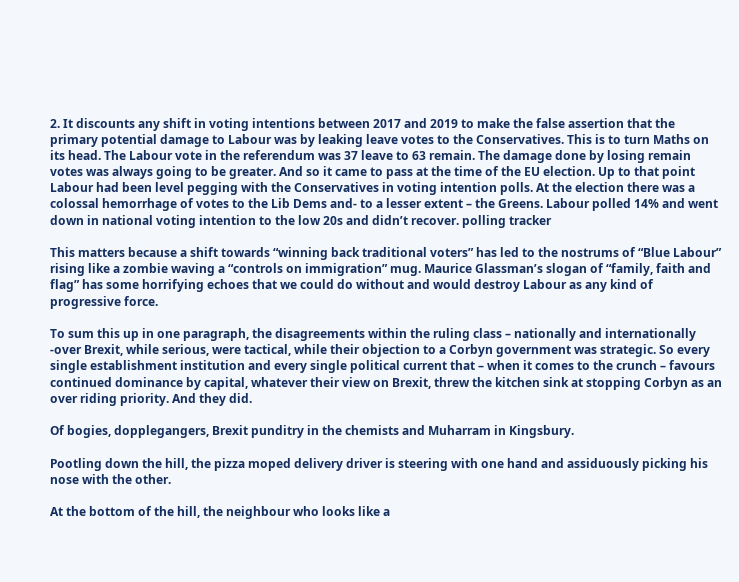2. It discounts any shift in voting intentions between 2017 and 2019 to make the false assertion that the primary potential damage to Labour was by leaking leave votes to the Conservatives. This is to turn Maths on its head. The Labour vote in the referendum was 37 leave to 63 remain. The damage done by losing remain votes was always going to be greater. And so it came to pass at the time of the EU election. Up to that point Labour had been level pegging with the Conservatives in voting intention polls. At the election there was a colossal hemorrhage of votes to the Lib Dems and- to a lesser extent – the Greens. Labour polled 14% and went down in national voting intention to the low 20s and didn’t recover. polling tracker

This matters because a shift towards “winning back traditional voters” has led to the nostrums of “Blue Labour” rising like a zombie waving a “controls on immigration” mug. Maurice Glassman’s slogan of “family, faith and flag” has some horrifying echoes that we could do without and would destroy Labour as any kind of progressive force.

To sum this up in one paragraph, the disagreements within the ruling class – nationally and internationally -over Brexit, while serious, were tactical, while their objection to a Corbyn government was strategic. So every single establishment institution and every single political current that – when it comes to the crunch – favours continued dominance by capital, whatever their view on Brexit, threw the kitchen sink at stopping Corbyn as an over riding priority. And they did.

Of bogies, dopplegangers, Brexit punditry in the chemists and Muharram in Kingsbury.

Pootling down the hill, the pizza moped delivery driver is steering with one hand and assiduously picking his nose with the other.

At the bottom of the hill, the neighbour who looks like a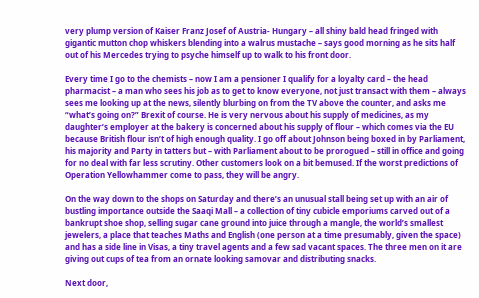very plump version of Kaiser Franz Josef of Austria- Hungary – all shiny bald head fringed with gigantic mutton chop whiskers blending into a walrus mustache – says good morning as he sits half out of his Mercedes trying to psyche himself up to walk to his front door.

Every time I go to the chemists – now I am a pensioner I qualify for a loyalty card – the head pharmacist – a man who sees his job as to get to know everyone, not just transact with them – always sees me looking up at the news, silently blurbing on from the TV above the counter, and asks me “what’s going on?” Brexit of course. He is very nervous about his supply of medicines, as my daughter’s employer at the bakery is concerned about his supply of flour – which comes via the EU because British flour isn’t of high enough quality. I go off about Johnson being boxed in by Parliament, his majority and Party in tatters but – with Parliament about to be prorogued – still in office and going for no deal with far less scrutiny. Other customers look on a bit bemused. If the worst predictions of Operation Yellowhammer come to pass, they will be angry.

On the way down to the shops on Saturday and there’s an unusual stall being set up with an air of bustling importance outside the Saaqi Mall – a collection of tiny cubicle emporiums carved out of a bankrupt shoe shop, selling sugar cane ground into juice through a mangle, the world’s smallest jewelers, a place that teaches Maths and English (one person at a time presumably, given the space) and has a side line in Visas, a tiny travel agents and a few sad vacant spaces. The three men on it are giving out cups of tea from an ornate looking samovar and distributing snacks.

Next door,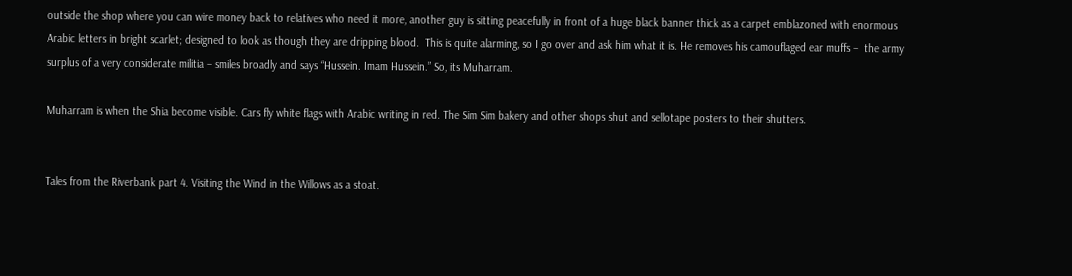outside the shop where you can wire money back to relatives who need it more, another guy is sitting peacefully in front of a huge black banner thick as a carpet emblazoned with enormous Arabic letters in bright scarlet; designed to look as though they are dripping blood.  This is quite alarming, so I go over and ask him what it is. He removes his camouflaged ear muffs –  the army surplus of a very considerate militia – smiles broadly and says “Hussein. Imam Hussein.” So, its Muharram.

Muharram is when the Shia become visible. Cars fly white flags with Arabic writing in red. The Sim Sim bakery and other shops shut and sellotape posters to their shutters.


Tales from the Riverbank part 4. Visiting the Wind in the Willows as a stoat.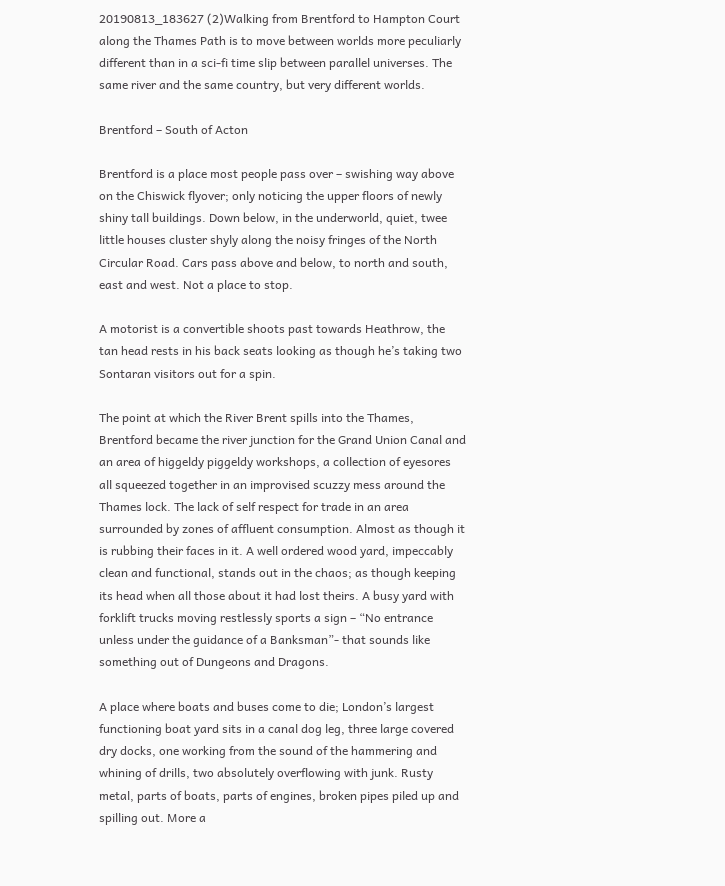20190813_183627 (2)Walking from Brentford to Hampton Court along the Thames Path is to move between worlds more peculiarly different than in a sci-fi time slip between parallel universes. The same river and the same country, but very different worlds.

Brentford – South of Acton

Brentford is a place most people pass over – swishing way above on the Chiswick flyover; only noticing the upper floors of newly shiny tall buildings. Down below, in the underworld, quiet, twee little houses cluster shyly along the noisy fringes of the North Circular Road. Cars pass above and below, to north and south, east and west. Not a place to stop.

A motorist is a convertible shoots past towards Heathrow, the tan head rests in his back seats looking as though he’s taking two Sontaran visitors out for a spin.

The point at which the River Brent spills into the Thames, Brentford became the river junction for the Grand Union Canal and an area of higgeldy piggeldy workshops, a collection of eyesores all squeezed together in an improvised scuzzy mess around the Thames lock. The lack of self respect for trade in an area surrounded by zones of affluent consumption. Almost as though it is rubbing their faces in it. A well ordered wood yard, impeccably clean and functional, stands out in the chaos; as though keeping its head when all those about it had lost theirs. A busy yard with forklift trucks moving restlessly sports a sign – “No entrance unless under the guidance of a Banksman”- that sounds like something out of Dungeons and Dragons.

A place where boats and buses come to die; London’s largest functioning boat yard sits in a canal dog leg, three large covered dry docks, one working from the sound of the hammering and whining of drills, two absolutely overflowing with junk. Rusty metal, parts of boats, parts of engines, broken pipes piled up and spilling out. More a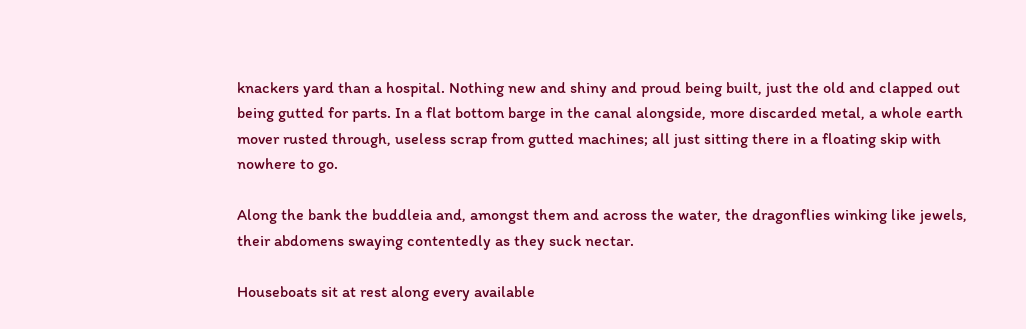knackers yard than a hospital. Nothing new and shiny and proud being built, just the old and clapped out being gutted for parts. In a flat bottom barge in the canal alongside, more discarded metal, a whole earth mover rusted through, useless scrap from gutted machines; all just sitting there in a floating skip with nowhere to go.

Along the bank the buddleia and, amongst them and across the water, the dragonflies winking like jewels, their abdomens swaying contentedly as they suck nectar.

Houseboats sit at rest along every available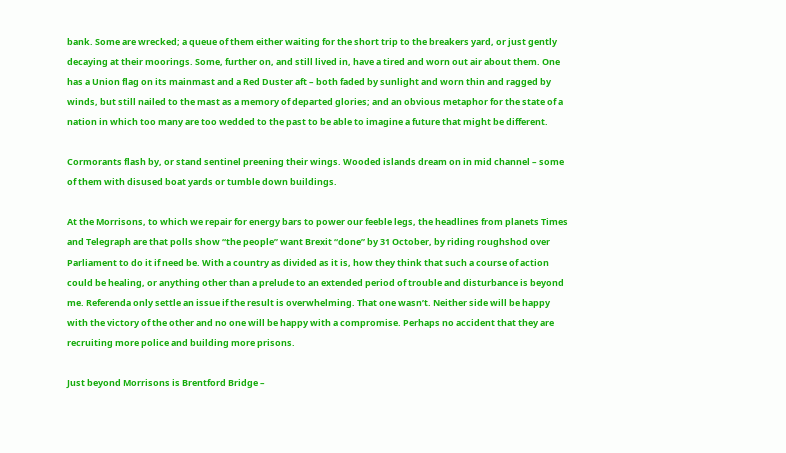bank. Some are wrecked; a queue of them either waiting for the short trip to the breakers yard, or just gently decaying at their moorings. Some, further on, and still lived in, have a tired and worn out air about them. One has a Union flag on its mainmast and a Red Duster aft – both faded by sunlight and worn thin and ragged by winds, but still nailed to the mast as a memory of departed glories; and an obvious metaphor for the state of a nation in which too many are too wedded to the past to be able to imagine a future that might be different.

Cormorants flash by, or stand sentinel preening their wings. Wooded islands dream on in mid channel – some of them with disused boat yards or tumble down buildings.

At the Morrisons, to which we repair for energy bars to power our feeble legs, the headlines from planets Times and Telegraph are that polls show “the people” want Brexit “done” by 31 October, by riding roughshod over Parliament to do it if need be. With a country as divided as it is, how they think that such a course of action could be healing, or anything other than a prelude to an extended period of trouble and disturbance is beyond me. Referenda only settle an issue if the result is overwhelming. That one wasn’t. Neither side will be happy with the victory of the other and no one will be happy with a compromise. Perhaps no accident that they are recruiting more police and building more prisons.

Just beyond Morrisons is Brentford Bridge –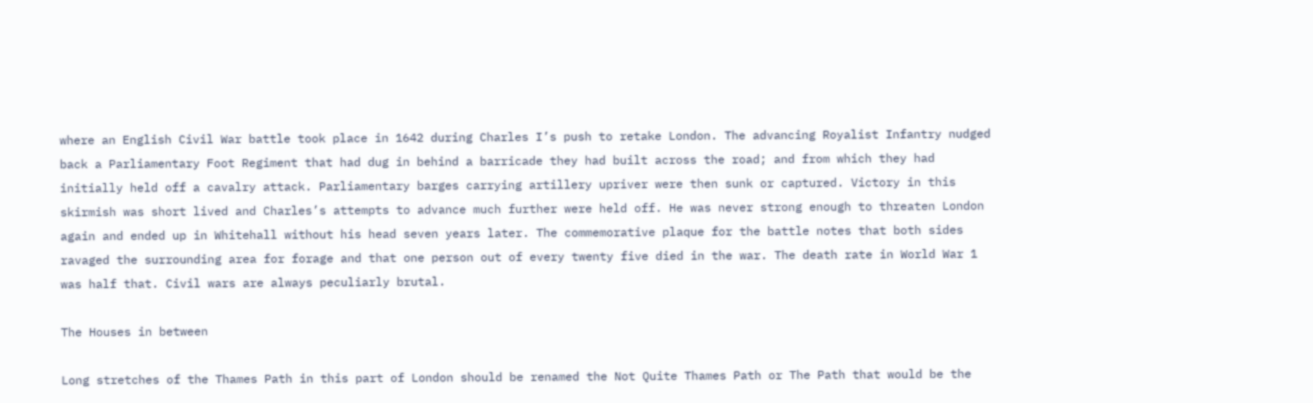where an English Civil War battle took place in 1642 during Charles I’s push to retake London. The advancing Royalist Infantry nudged back a Parliamentary Foot Regiment that had dug in behind a barricade they had built across the road; and from which they had initially held off a cavalry attack. Parliamentary barges carrying artillery upriver were then sunk or captured. Victory in this skirmish was short lived and Charles’s attempts to advance much further were held off. He was never strong enough to threaten London again and ended up in Whitehall without his head seven years later. The commemorative plaque for the battle notes that both sides ravaged the surrounding area for forage and that one person out of every twenty five died in the war. The death rate in World War 1 was half that. Civil wars are always peculiarly brutal.

The Houses in between

Long stretches of the Thames Path in this part of London should be renamed the Not Quite Thames Path or The Path that would be the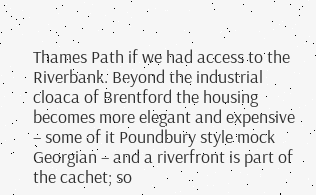Thames Path if we had access to the Riverbank. Beyond the industrial cloaca of Brentford the housing becomes more elegant and expensive – some of it Poundbury style mock Georgian – and a riverfront is part of the cachet; so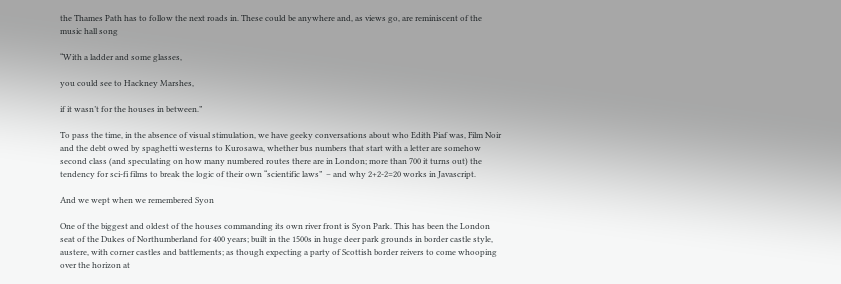the Thames Path has to follow the next roads in. These could be anywhere and, as views go, are reminiscent of the music hall song

“With a ladder and some glasses,

you could see to Hackney Marshes,

if it wasn’t for the houses in between.”

To pass the time, in the absence of visual stimulation, we have geeky conversations about who Edith Piaf was, Film Noir and the debt owed by spaghetti westerns to Kurosawa, whether bus numbers that start with a letter are somehow second class (and speculating on how many numbered routes there are in London; more than 700 it turns out) the tendency for sci-fi films to break the logic of their own “scientific laws”  – and why 2+2-2=20 works in Javascript.

And we wept when we remembered Syon

One of the biggest and oldest of the houses commanding its own river front is Syon Park. This has been the London seat of the Dukes of Northumberland for 400 years; built in the 1500s in huge deer park grounds in border castle style, austere, with corner castles and battlements; as though expecting a party of Scottish border reivers to come whooping over the horizon at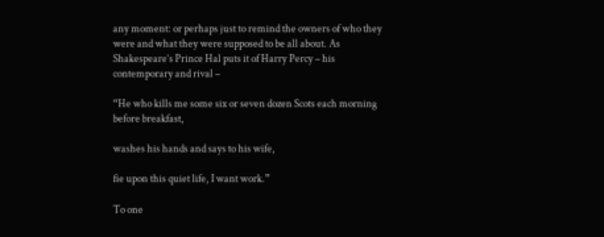any moment: or perhaps just to remind the owners of who they were and what they were supposed to be all about. As Shakespeare’s Prince Hal puts it of Harry Percy – his contemporary and rival –

“He who kills me some six or seven dozen Scots each morning before breakfast,

washes his hands and says to his wife,

fie upon this quiet life, I want work.”

To one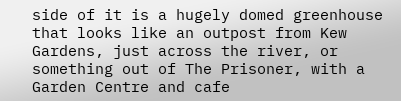side of it is a hugely domed greenhouse that looks like an outpost from Kew Gardens, just across the river, or something out of The Prisoner, with a Garden Centre and cafe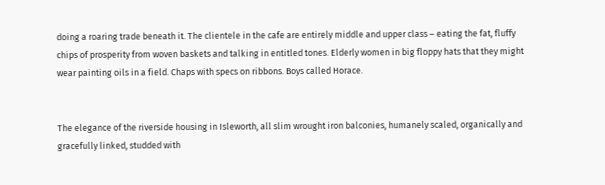doing a roaring trade beneath it. The clientele in the cafe are entirely middle and upper class – eating the fat, fluffy chips of prosperity from woven baskets and talking in entitled tones. Elderly women in big floppy hats that they might wear painting oils in a field. Chaps with specs on ribbons. Boys called Horace.


The elegance of the riverside housing in Isleworth, all slim wrought iron balconies, humanely scaled, organically and gracefully linked, studded with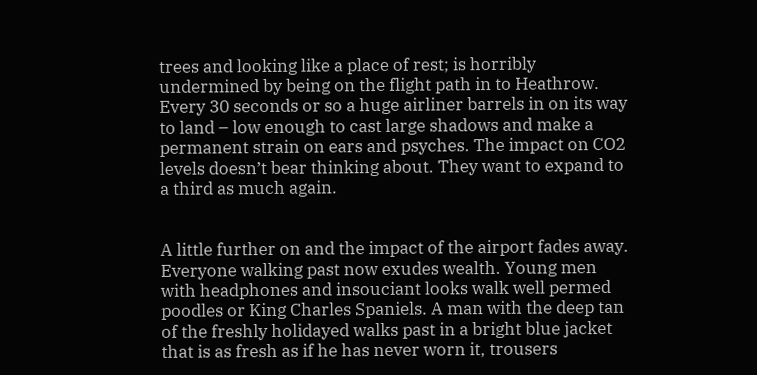trees and looking like a place of rest; is horribly undermined by being on the flight path in to Heathrow. Every 30 seconds or so a huge airliner barrels in on its way to land – low enough to cast large shadows and make a permanent strain on ears and psyches. The impact on CO2 levels doesn’t bear thinking about. They want to expand to a third as much again.


A little further on and the impact of the airport fades away. Everyone walking past now exudes wealth. Young men with headphones and insouciant looks walk well permed poodles or King Charles Spaniels. A man with the deep tan of the freshly holidayed walks past in a bright blue jacket that is as fresh as if he has never worn it, trousers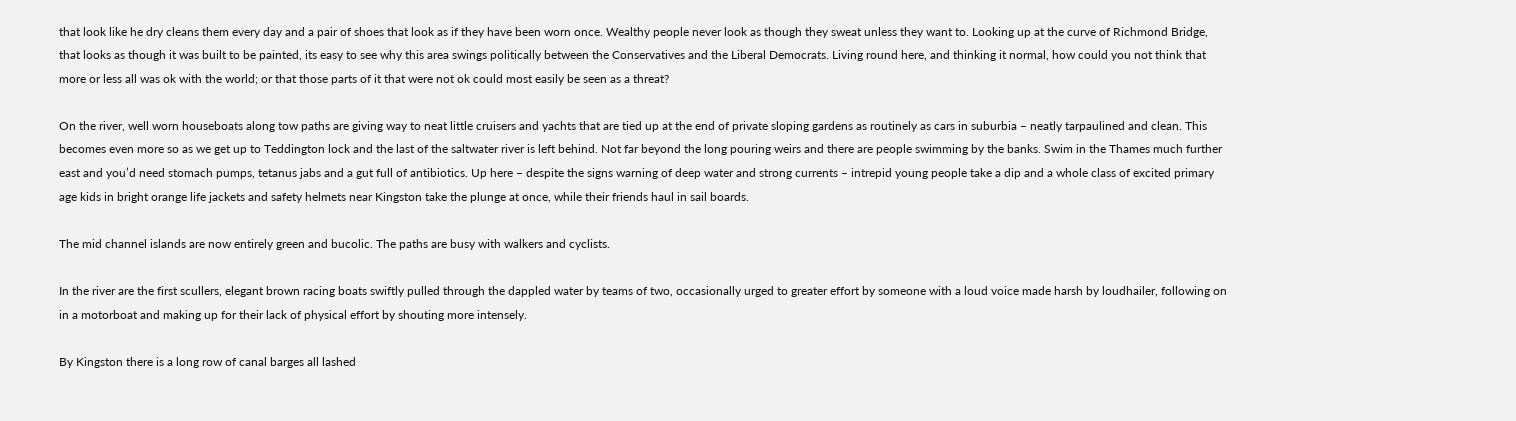that look like he dry cleans them every day and a pair of shoes that look as if they have been worn once. Wealthy people never look as though they sweat unless they want to. Looking up at the curve of Richmond Bridge, that looks as though it was built to be painted, its easy to see why this area swings politically between the Conservatives and the Liberal Democrats. Living round here, and thinking it normal, how could you not think that more or less all was ok with the world; or that those parts of it that were not ok could most easily be seen as a threat?

On the river, well worn houseboats along tow paths are giving way to neat little cruisers and yachts that are tied up at the end of private sloping gardens as routinely as cars in suburbia – neatly tarpaulined and clean. This becomes even more so as we get up to Teddington lock and the last of the saltwater river is left behind. Not far beyond the long pouring weirs and there are people swimming by the banks. Swim in the Thames much further east and you’d need stomach pumps, tetanus jabs and a gut full of antibiotics. Up here – despite the signs warning of deep water and strong currents – intrepid young people take a dip and a whole class of excited primary age kids in bright orange life jackets and safety helmets near Kingston take the plunge at once, while their friends haul in sail boards.

The mid channel islands are now entirely green and bucolic. The paths are busy with walkers and cyclists.

In the river are the first scullers, elegant brown racing boats swiftly pulled through the dappled water by teams of two, occasionally urged to greater effort by someone with a loud voice made harsh by loudhailer, following on in a motorboat and making up for their lack of physical effort by shouting more intensely.

By Kingston there is a long row of canal barges all lashed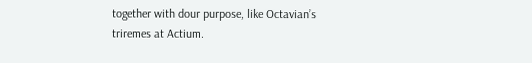together with dour purpose, like Octavian’s triremes at Actium.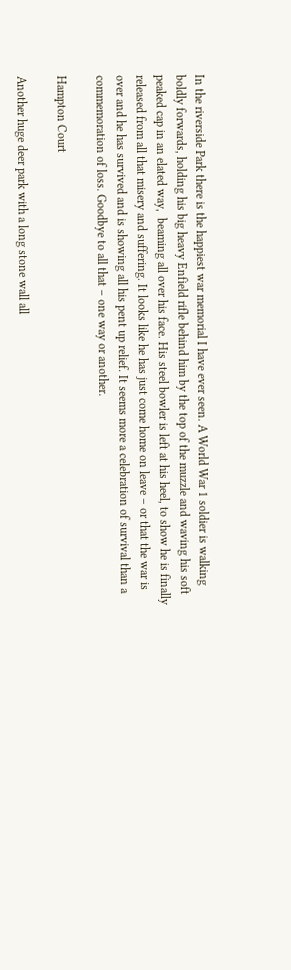In the riverside Park there is the happiest war memorial I have ever seen. A World War 1 soldier is walking boldly forwards, holding his big heavy Enfield rifle behind him by the top of the muzzle and waving his soft peaked cap in an elated way,  beaming all over his face. His steel bowler is left at his heel, to show he is finally released from all that misery and suffering. It looks like he has just come home on leave – or that the war is over and he has survived and is showing all his pent up relief. It seems more a celebration of survival than a commemoration of loss. Goodbye to all that – one way or another.

Hampton Court

Another huge deer park with a long stone wall all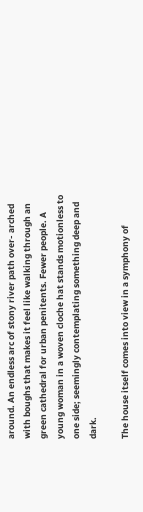around. An endless arc of stony river path over- arched with boughs that makes it feel like walking through an green cathedral for urban penitents. Fewer people. A young woman in a woven cloche hat stands motionless to one side; seemingly contemplating something deep and dark.

The house itself comes into view in a symphony of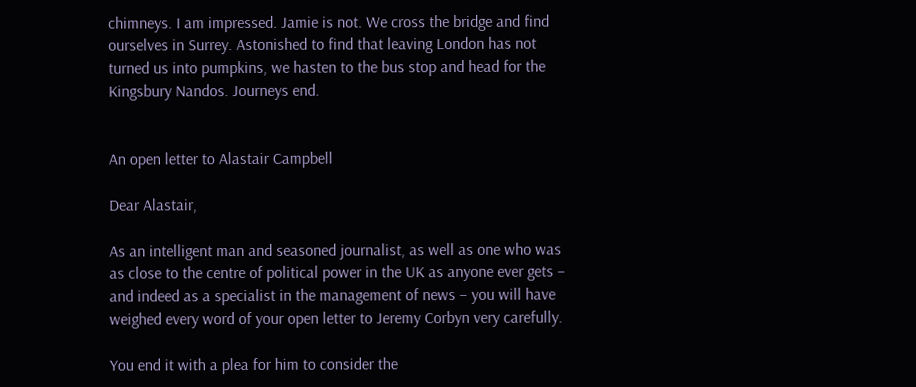chimneys. I am impressed. Jamie is not. We cross the bridge and find ourselves in Surrey. Astonished to find that leaving London has not turned us into pumpkins, we hasten to the bus stop and head for the Kingsbury Nandos. Journeys end.


An open letter to Alastair Campbell

Dear Alastair,

As an intelligent man and seasoned journalist, as well as one who was as close to the centre of political power in the UK as anyone ever gets – and indeed as a specialist in the management of news – you will have weighed every word of your open letter to Jeremy Corbyn very carefully.

You end it with a plea for him to consider the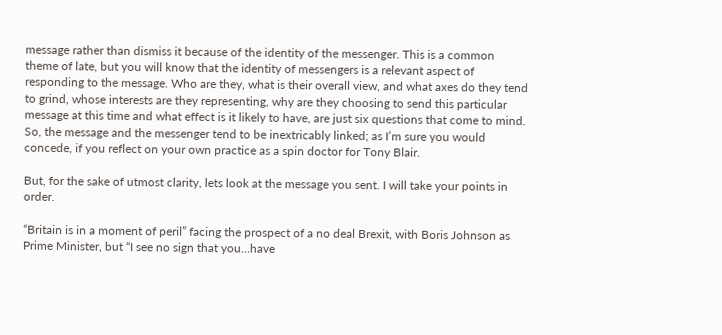message rather than dismiss it because of the identity of the messenger. This is a common theme of late, but you will know that the identity of messengers is a relevant aspect of responding to the message. Who are they, what is their overall view, and what axes do they tend to grind, whose interests are they representing, why are they choosing to send this particular message at this time and what effect is it likely to have, are just six questions that come to mind. So, the message and the messenger tend to be inextricably linked; as I’m sure you would concede, if you reflect on your own practice as a spin doctor for Tony Blair.

But, for the sake of utmost clarity, lets look at the message you sent. I will take your points in order.

“Britain is in a moment of peril” facing the prospect of a no deal Brexit, with Boris Johnson as Prime Minister, but “I see no sign that you…have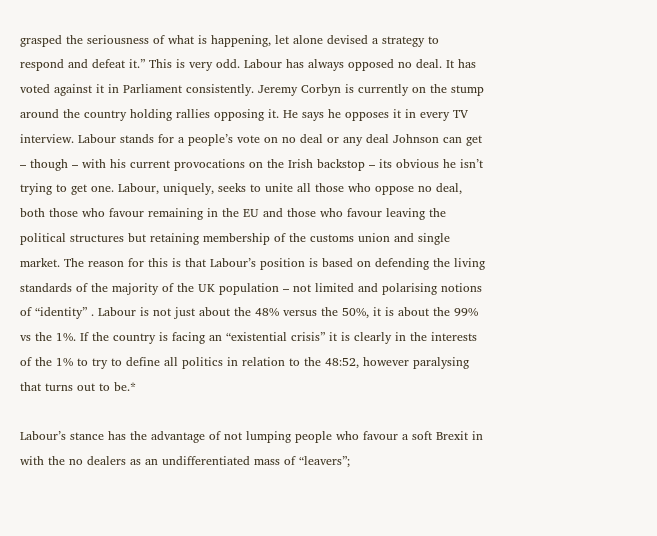grasped the seriousness of what is happening, let alone devised a strategy to respond and defeat it.” This is very odd. Labour has always opposed no deal. It has voted against it in Parliament consistently. Jeremy Corbyn is currently on the stump around the country holding rallies opposing it. He says he opposes it in every TV interview. Labour stands for a people’s vote on no deal or any deal Johnson can get – though – with his current provocations on the Irish backstop – its obvious he isn’t trying to get one. Labour, uniquely, seeks to unite all those who oppose no deal, both those who favour remaining in the EU and those who favour leaving the political structures but retaining membership of the customs union and single market. The reason for this is that Labour’s position is based on defending the living standards of the majority of the UK population – not limited and polarising notions of “identity” . Labour is not just about the 48% versus the 50%, it is about the 99% vs the 1%. If the country is facing an “existential crisis” it is clearly in the interests of the 1% to try to define all politics in relation to the 48:52, however paralysing that turns out to be.*

Labour’s stance has the advantage of not lumping people who favour a soft Brexit in with the no dealers as an undifferentiated mass of “leavers”;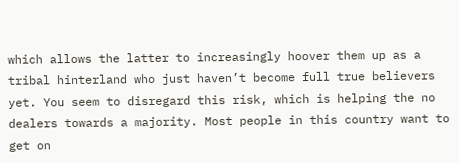which allows the latter to increasingly hoover them up as a tribal hinterland who just haven’t become full true believers yet. You seem to disregard this risk, which is helping the no dealers towards a majority. Most people in this country want to get on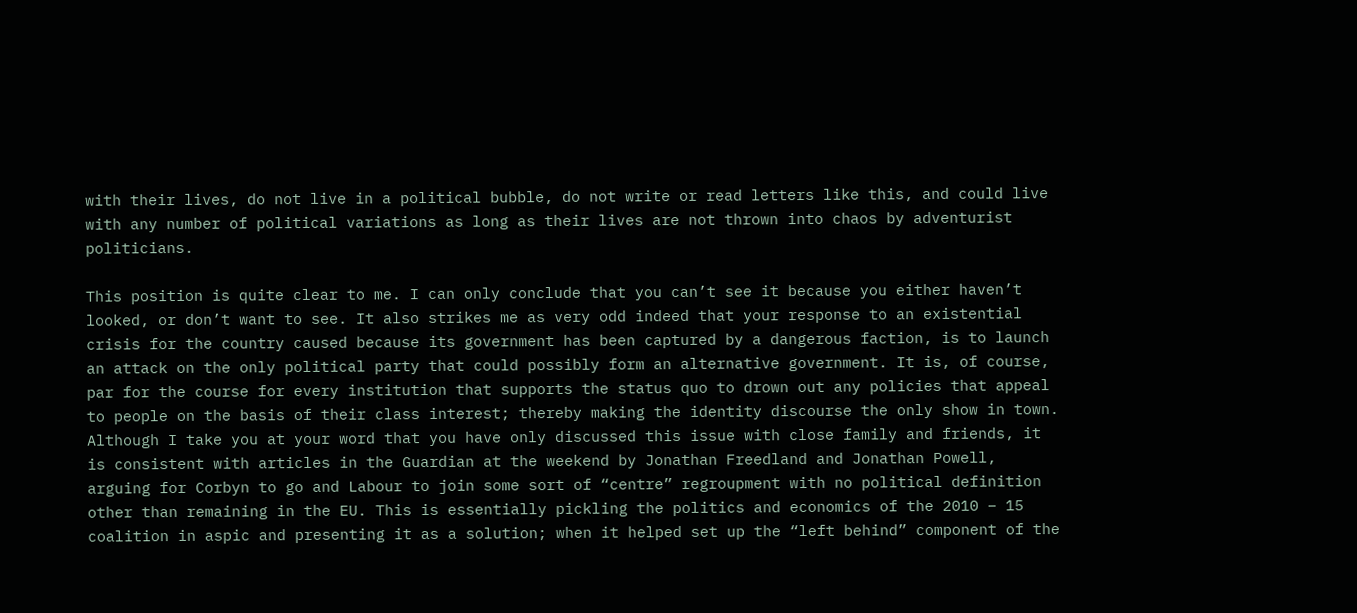with their lives, do not live in a political bubble, do not write or read letters like this, and could live with any number of political variations as long as their lives are not thrown into chaos by adventurist politicians.

This position is quite clear to me. I can only conclude that you can’t see it because you either haven’t looked, or don’t want to see. It also strikes me as very odd indeed that your response to an existential crisis for the country caused because its government has been captured by a dangerous faction, is to launch an attack on the only political party that could possibly form an alternative government. It is, of course, par for the course for every institution that supports the status quo to drown out any policies that appeal to people on the basis of their class interest; thereby making the identity discourse the only show in town. Although I take you at your word that you have only discussed this issue with close family and friends, it is consistent with articles in the Guardian at the weekend by Jonathan Freedland and Jonathan Powell, arguing for Corbyn to go and Labour to join some sort of “centre” regroupment with no political definition other than remaining in the EU. This is essentially pickling the politics and economics of the 2010 – 15 coalition in aspic and presenting it as a solution; when it helped set up the “left behind” component of the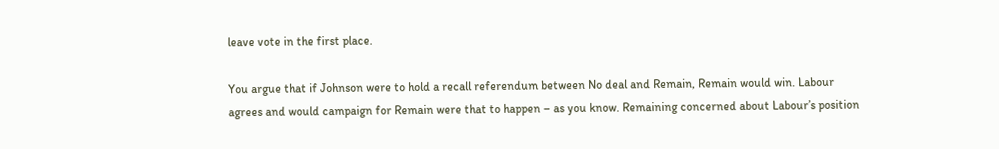leave vote in the first place.

You argue that if Johnson were to hold a recall referendum between No deal and Remain, Remain would win. Labour agrees and would campaign for Remain were that to happen – as you know. Remaining concerned about Labour’s position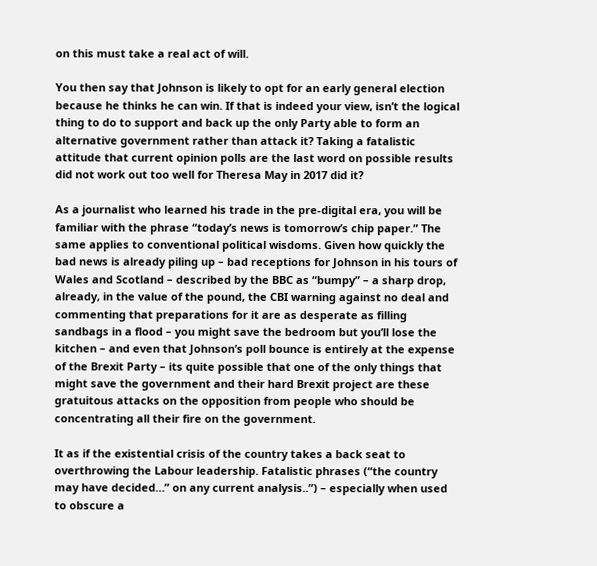on this must take a real act of will.

You then say that Johnson is likely to opt for an early general election because he thinks he can win. If that is indeed your view, isn’t the logical thing to do to support and back up the only Party able to form an alternative government rather than attack it? Taking a fatalistic attitude that current opinion polls are the last word on possible results did not work out too well for Theresa May in 2017 did it?

As a journalist who learned his trade in the pre-digital era, you will be familiar with the phrase “today’s news is tomorrow’s chip paper.” The same applies to conventional political wisdoms. Given how quickly the bad news is already piling up – bad receptions for Johnson in his tours of Wales and Scotland – described by the BBC as “bumpy” – a sharp drop, already, in the value of the pound, the CBI warning against no deal and commenting that preparations for it are as desperate as filling sandbags in a flood – you might save the bedroom but you’ll lose the kitchen – and even that Johnson’s poll bounce is entirely at the expense of the Brexit Party – its quite possible that one of the only things that might save the government and their hard Brexit project are these gratuitous attacks on the opposition from people who should be concentrating all their fire on the government.

It as if the existential crisis of the country takes a back seat to overthrowing the Labour leadership. Fatalistic phrases (“the country may have decided…” on any current analysis..”) – especially when used to obscure a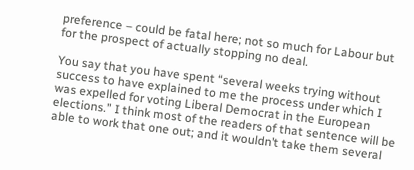preference – could be fatal here; not so much for Labour but for the prospect of actually stopping no deal.

You say that you have spent “several weeks trying without success to have explained to me the process under which I was expelled for voting Liberal Democrat in the European elections.” I think most of the readers of that sentence will be able to work that one out; and it wouldn’t take them several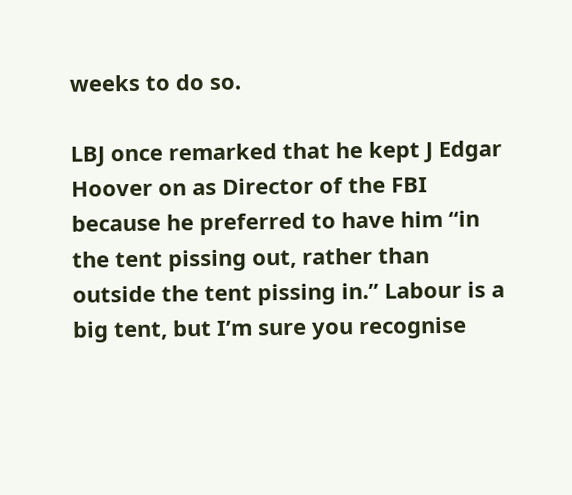weeks to do so.

LBJ once remarked that he kept J Edgar Hoover on as Director of the FBI because he preferred to have him “in the tent pissing out, rather than outside the tent pissing in.” Labour is a big tent, but I’m sure you recognise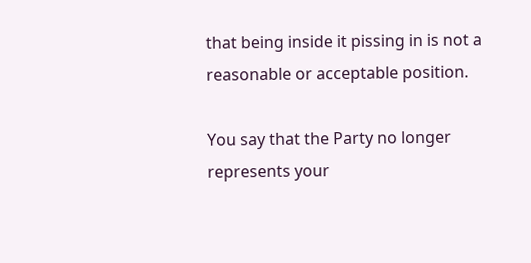that being inside it pissing in is not a reasonable or acceptable position.

You say that the Party no longer represents your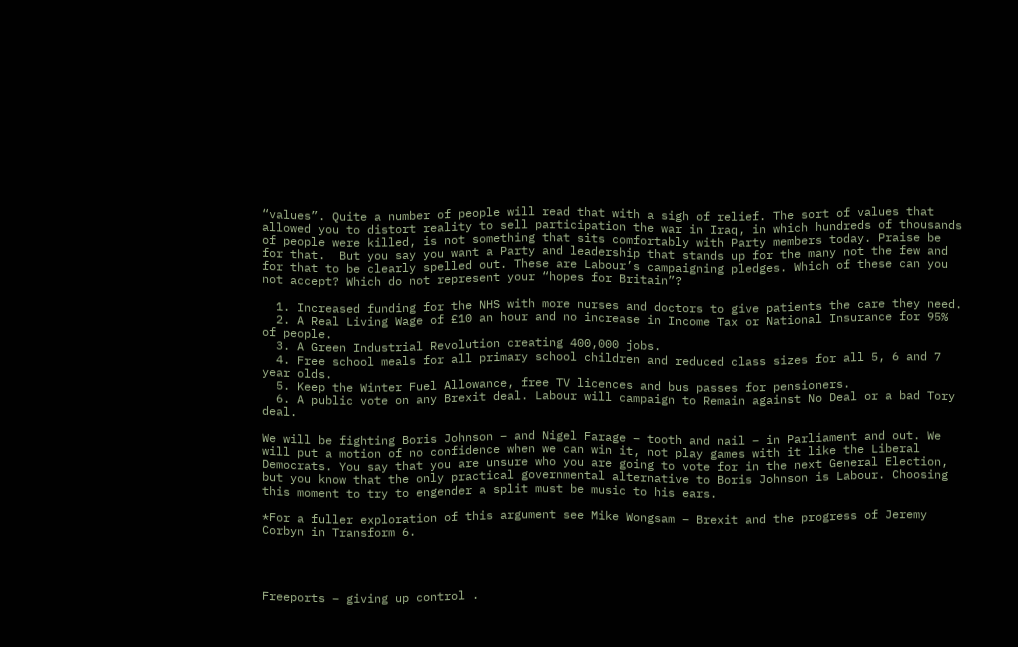“values”. Quite a number of people will read that with a sigh of relief. The sort of values that allowed you to distort reality to sell participation the war in Iraq, in which hundreds of thousands of people were killed, is not something that sits comfortably with Party members today. Praise be for that.  But you say you want a Party and leadership that stands up for the many not the few and for that to be clearly spelled out. These are Labour’s campaigning pledges. Which of these can you not accept? Which do not represent your “hopes for Britain”?

  1. Increased funding for the NHS with more nurses and doctors to give patients the care they need.
  2. A Real Living Wage of £10 an hour and no increase in Income Tax or National Insurance for 95% of people.
  3. A Green Industrial Revolution creating 400,000 jobs.
  4. Free school meals for all primary school children and reduced class sizes for all 5, 6 and 7 year olds.
  5. Keep the Winter Fuel Allowance, free TV licences and bus passes for pensioners.
  6. A public vote on any Brexit deal. Labour will campaign to Remain against No Deal or a bad Tory deal.

We will be fighting Boris Johnson – and Nigel Farage – tooth and nail – in Parliament and out. We will put a motion of no confidence when we can win it, not play games with it like the Liberal Democrats. You say that you are unsure who you are going to vote for in the next General Election, but you know that the only practical governmental alternative to Boris Johnson is Labour. Choosing this moment to try to engender a split must be music to his ears.

*For a fuller exploration of this argument see Mike Wongsam – Brexit and the progress of Jeremy Corbyn in Transform 6.




Freeports – giving up control .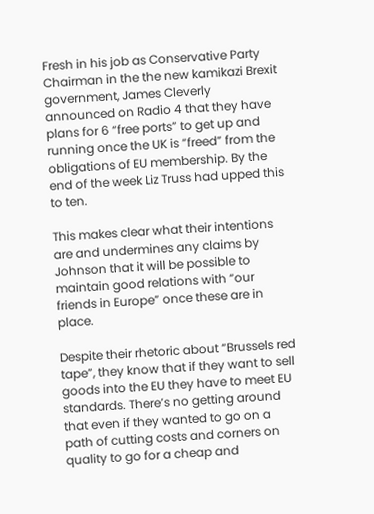Fresh in his job as Conservative Party Chairman in the the new kamikazi Brexit government, James Cleverly announced on Radio 4 that they have plans for 6 “free ports” to get up and running once the UK is “freed” from the obligations of EU membership. By the end of the week Liz Truss had upped this to ten.

This makes clear what their intentions are and undermines any claims by Johnson that it will be possible to maintain good relations with “our friends in Europe” once these are in place.

Despite their rhetoric about “Brussels red tape”, they know that if they want to sell goods into the EU they have to meet EU standards. There’s no getting around that even if they wanted to go on a path of cutting costs and corners on quality to go for a cheap and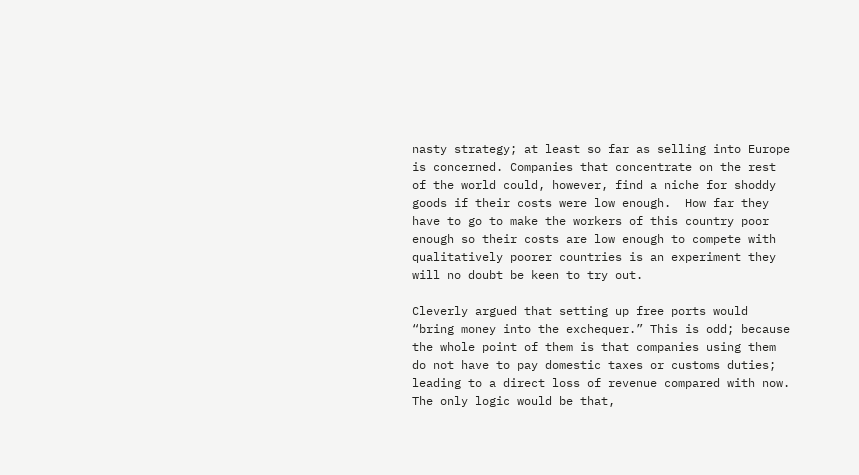nasty strategy; at least so far as selling into Europe is concerned. Companies that concentrate on the rest of the world could, however, find a niche for shoddy goods if their costs were low enough.  How far they have to go to make the workers of this country poor enough so their costs are low enough to compete with qualitatively poorer countries is an experiment they will no doubt be keen to try out.

Cleverly argued that setting up free ports would “bring money into the exchequer.” This is odd; because the whole point of them is that companies using them do not have to pay domestic taxes or customs duties; leading to a direct loss of revenue compared with now. The only logic would be that,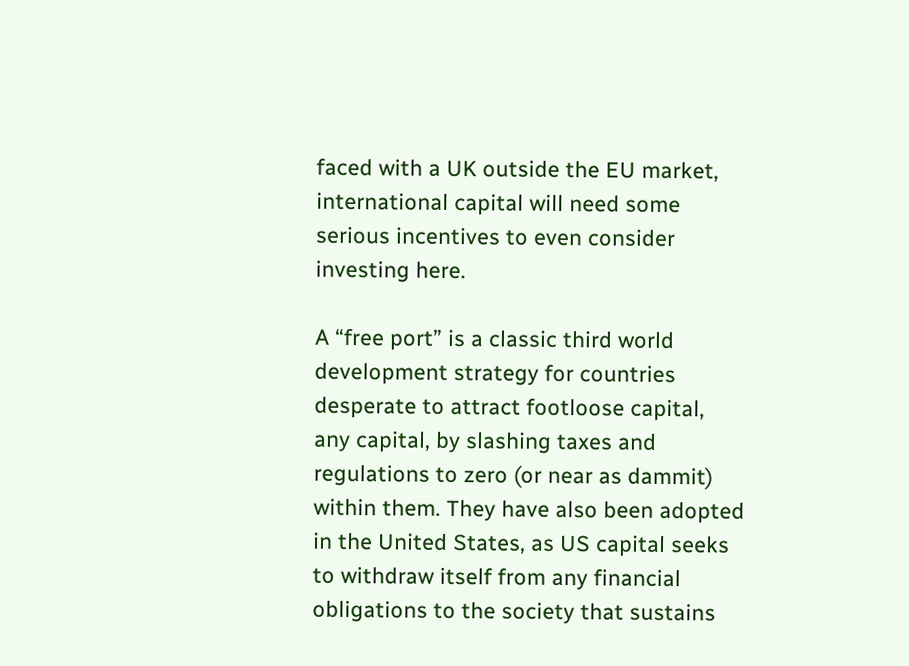faced with a UK outside the EU market, international capital will need some serious incentives to even consider investing here.

A “free port” is a classic third world development strategy for countries desperate to attract footloose capital, any capital, by slashing taxes and regulations to zero (or near as dammit) within them. They have also been adopted in the United States, as US capital seeks to withdraw itself from any financial obligations to the society that sustains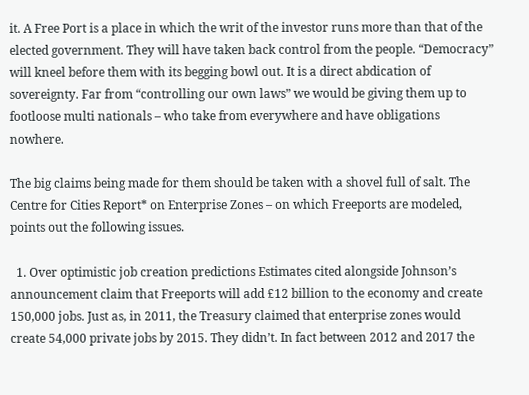it. A Free Port is a place in which the writ of the investor runs more than that of the elected government. They will have taken back control from the people. “Democracy” will kneel before them with its begging bowl out. It is a direct abdication of sovereignty. Far from “controlling our own laws” we would be giving them up to footloose multi nationals – who take from everywhere and have obligations nowhere.

The big claims being made for them should be taken with a shovel full of salt. The Centre for Cities Report* on Enterprise Zones – on which Freeports are modeled, points out the following issues.

  1. Over optimistic job creation predictions Estimates cited alongside Johnson’s announcement claim that Freeports will add £12 billion to the economy and create 150,000 jobs. Just as, in 2011, the Treasury claimed that enterprise zones would create 54,000 private jobs by 2015. They didn’t. In fact between 2012 and 2017 the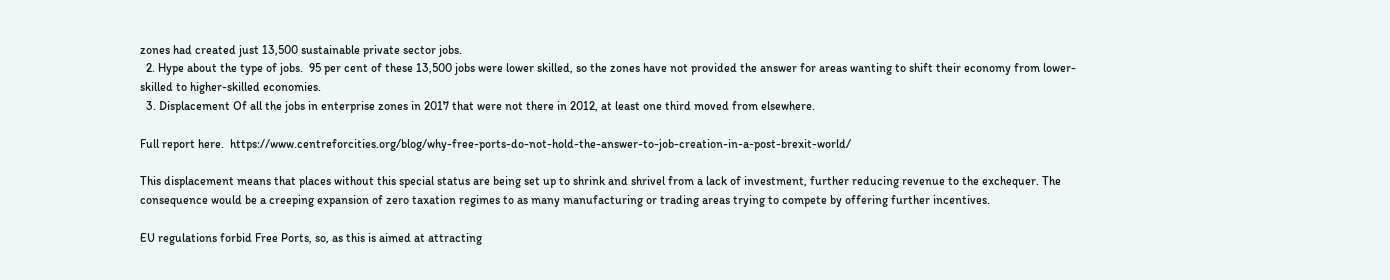zones had created just 13,500 sustainable private sector jobs.
  2. Hype about the type of jobs.  95 per cent of these 13,500 jobs were lower skilled, so the zones have not provided the answer for areas wanting to shift their economy from lower-skilled to higher-skilled economies.
  3. Displacement Of all the jobs in enterprise zones in 2017 that were not there in 2012, at least one third moved from elsewhere.

Full report here.  https://www.centreforcities.org/blog/why-free-ports-do-not-hold-the-answer-to-job-creation-in-a-post-brexit-world/

This displacement means that places without this special status are being set up to shrink and shrivel from a lack of investment, further reducing revenue to the exchequer. The consequence would be a creeping expansion of zero taxation regimes to as many manufacturing or trading areas trying to compete by offering further incentives.

EU regulations forbid Free Ports, so, as this is aimed at attracting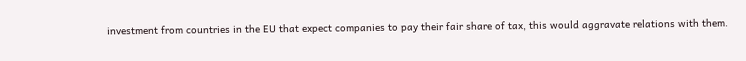investment from countries in the EU that expect companies to pay their fair share of tax, this would aggravate relations with them.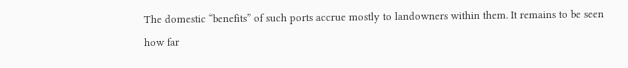The domestic “benefits” of such ports accrue mostly to landowners within them. It remains to be seen how far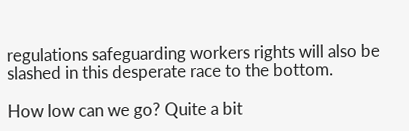regulations safeguarding workers rights will also be slashed in this desperate race to the bottom.

How low can we go? Quite a bit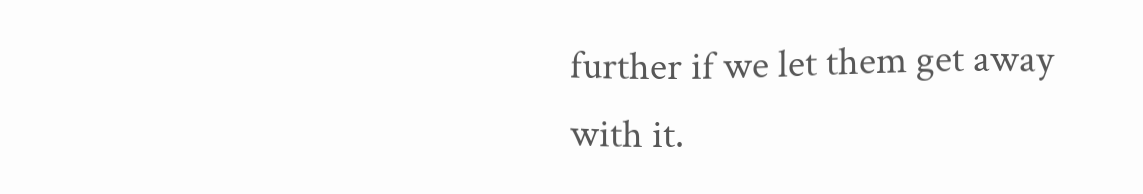further if we let them get away with it.